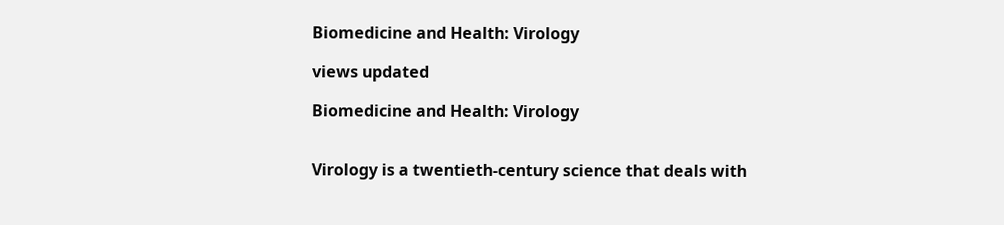Biomedicine and Health: Virology

views updated

Biomedicine and Health: Virology


Virology is a twentieth-century science that deals with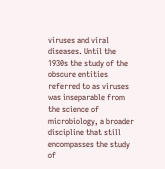viruses and viral diseases. Until the 1930s the study of the obscure entities referred to as viruses was inseparable from the science of microbiology, a broader discipline that still encompasses the study of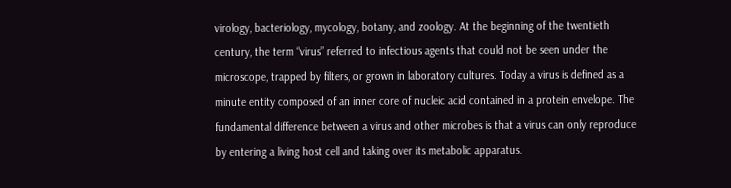virology, bacteriology, mycology, botany, and zoology. At the beginning of the twentieth century, the term “virus” referred to infectious agents that could not be seen under the microscope, trapped by filters, or grown in laboratory cultures. Today a virus is defined as a minute entity composed of an inner core of nucleic acid contained in a protein envelope. The fundamental difference between a virus and other microbes is that a virus can only reproduce by entering a living host cell and taking over its metabolic apparatus.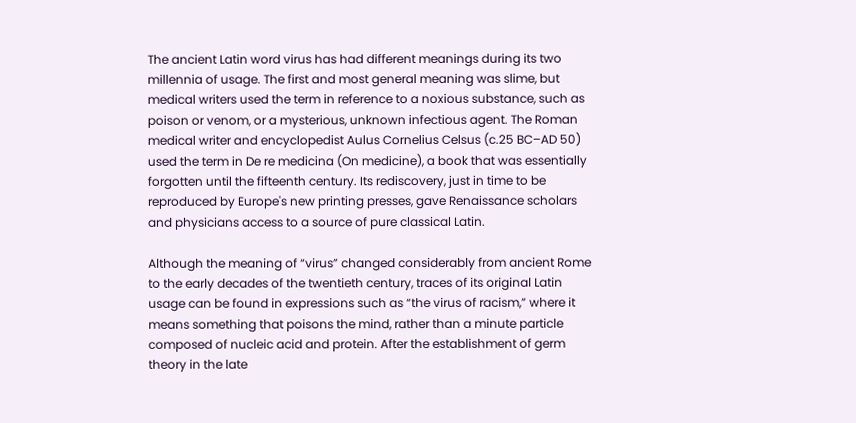The ancient Latin word virus has had different meanings during its two millennia of usage. The first and most general meaning was slime, but medical writers used the term in reference to a noxious substance, such as poison or venom, or a mysterious, unknown infectious agent. The Roman medical writer and encyclopedist Aulus Cornelius Celsus (c.25 BC–AD 50) used the term in De re medicina (On medicine), a book that was essentially forgotten until the fifteenth century. Its rediscovery, just in time to be reproduced by Europe's new printing presses, gave Renaissance scholars and physicians access to a source of pure classical Latin.

Although the meaning of “virus” changed considerably from ancient Rome to the early decades of the twentieth century, traces of its original Latin usage can be found in expressions such as “the virus of racism,” where it means something that poisons the mind, rather than a minute particle composed of nucleic acid and protein. After the establishment of germ theory in the late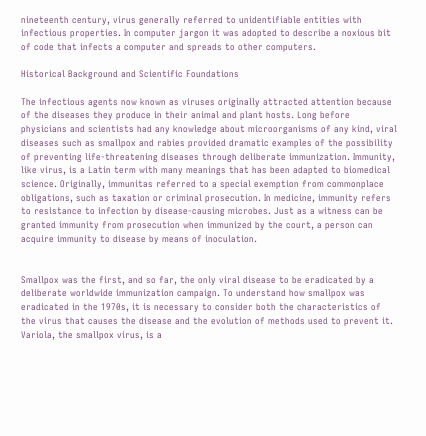nineteenth century, virus generally referred to unidentifiable entities with infectious properties. In computer jargon it was adopted to describe a noxious bit of code that infects a computer and spreads to other computers.

Historical Background and Scientific Foundations

The infectious agents now known as viruses originally attracted attention because of the diseases they produce in their animal and plant hosts. Long before physicians and scientists had any knowledge about microorganisms of any kind, viral diseases such as smallpox and rabies provided dramatic examples of the possibility of preventing life-threatening diseases through deliberate immunization. Immunity, like virus, is a Latin term with many meanings that has been adapted to biomedical science. Originally, immunitas referred to a special exemption from commonplace obligations, such as taxation or criminal prosecution. In medicine, immunity refers to resistance to infection by disease-causing microbes. Just as a witness can be granted immunity from prosecution when immunized by the court, a person can acquire immunity to disease by means of inoculation.


Smallpox was the first, and so far, the only viral disease to be eradicated by a deliberate worldwide immunization campaign. To understand how smallpox was eradicated in the 1970s, it is necessary to consider both the characteristics of the virus that causes the disease and the evolution of methods used to prevent it. Variola, the smallpox virus, is a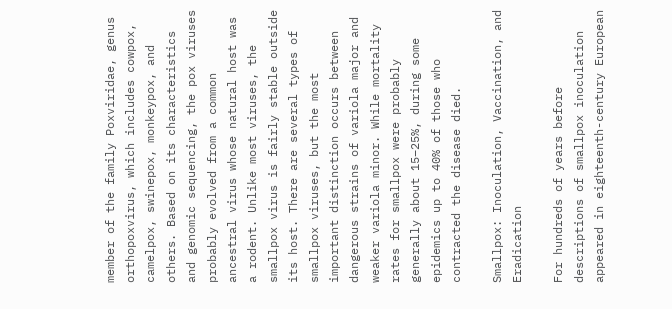member of the family Poxviridae, genus orthopoxvirus, which includes cowpox, camelpox, swinepox, monkeypox, and others. Based on its characteristics and genomic sequencing, the pox viruses probably evolved from a common ancestral virus whose natural host was a rodent. Unlike most viruses, the smallpox virus is fairly stable outside its host. There are several types of smallpox viruses, but the most important distinction occurs between dangerous strains of variola major and weaker variola minor. While mortality rates for smallpox were probably generally about 15–25%, during some epidemics up to 40% of those who contracted the disease died.

Smallpox: Inoculation, Vaccination, and Eradication

For hundreds of years before descriptions of smallpox inoculation appeared in eighteenth-century European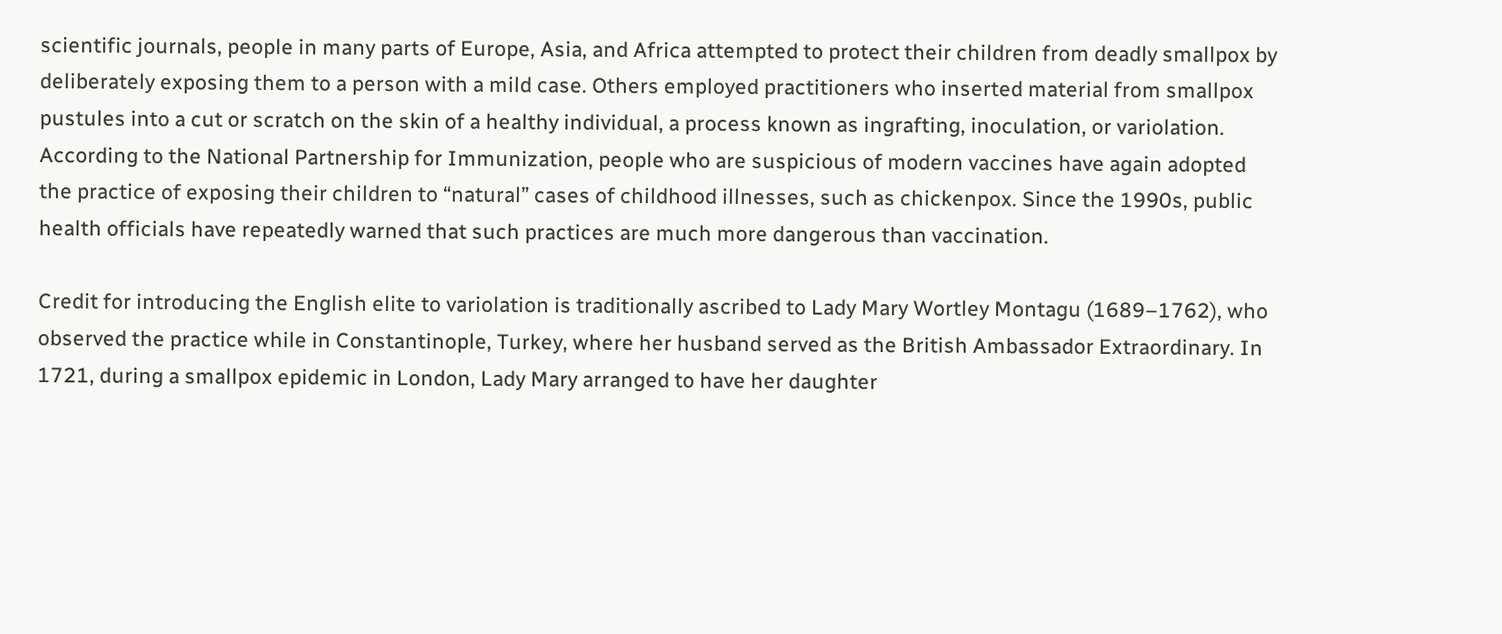scientific journals, people in many parts of Europe, Asia, and Africa attempted to protect their children from deadly smallpox by deliberately exposing them to a person with a mild case. Others employed practitioners who inserted material from smallpox pustules into a cut or scratch on the skin of a healthy individual, a process known as ingrafting, inoculation, or variolation. According to the National Partnership for Immunization, people who are suspicious of modern vaccines have again adopted the practice of exposing their children to “natural” cases of childhood illnesses, such as chickenpox. Since the 1990s, public health officials have repeatedly warned that such practices are much more dangerous than vaccination.

Credit for introducing the English elite to variolation is traditionally ascribed to Lady Mary Wortley Montagu (1689–1762), who observed the practice while in Constantinople, Turkey, where her husband served as the British Ambassador Extraordinary. In 1721, during a smallpox epidemic in London, Lady Mary arranged to have her daughter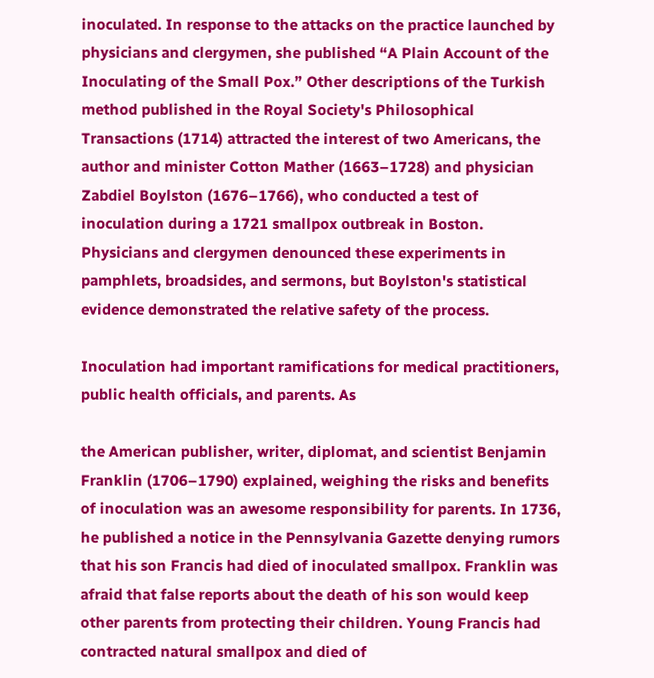inoculated. In response to the attacks on the practice launched by physicians and clergymen, she published “A Plain Account of the Inoculating of the Small Pox.” Other descriptions of the Turkish method published in the Royal Society's Philosophical Transactions (1714) attracted the interest of two Americans, the author and minister Cotton Mather (1663–1728) and physician Zabdiel Boylston (1676–1766), who conducted a test of inoculation during a 1721 smallpox outbreak in Boston. Physicians and clergymen denounced these experiments in pamphlets, broadsides, and sermons, but Boylston's statistical evidence demonstrated the relative safety of the process.

Inoculation had important ramifications for medical practitioners, public health officials, and parents. As

the American publisher, writer, diplomat, and scientist Benjamin Franklin (1706–1790) explained, weighing the risks and benefits of inoculation was an awesome responsibility for parents. In 1736, he published a notice in the Pennsylvania Gazette denying rumors that his son Francis had died of inoculated smallpox. Franklin was afraid that false reports about the death of his son would keep other parents from protecting their children. Young Francis had contracted natural smallpox and died of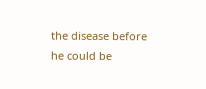the disease before he could be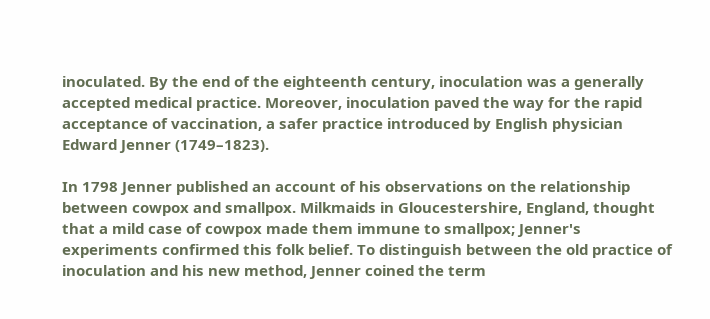inoculated. By the end of the eighteenth century, inoculation was a generally accepted medical practice. Moreover, inoculation paved the way for the rapid acceptance of vaccination, a safer practice introduced by English physician Edward Jenner (1749–1823).

In 1798 Jenner published an account of his observations on the relationship between cowpox and smallpox. Milkmaids in Gloucestershire, England, thought that a mild case of cowpox made them immune to smallpox; Jenner's experiments confirmed this folk belief. To distinguish between the old practice of inoculation and his new method, Jenner coined the term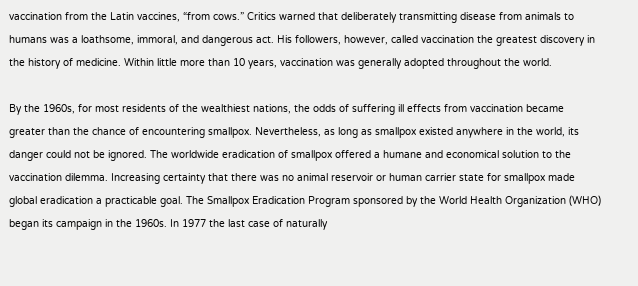vaccination from the Latin vaccines, “from cows.” Critics warned that deliberately transmitting disease from animals to humans was a loathsome, immoral, and dangerous act. His followers, however, called vaccination the greatest discovery in the history of medicine. Within little more than 10 years, vaccination was generally adopted throughout the world.

By the 1960s, for most residents of the wealthiest nations, the odds of suffering ill effects from vaccination became greater than the chance of encountering smallpox. Nevertheless, as long as smallpox existed anywhere in the world, its danger could not be ignored. The worldwide eradication of smallpox offered a humane and economical solution to the vaccination dilemma. Increasing certainty that there was no animal reservoir or human carrier state for smallpox made global eradication a practicable goal. The Smallpox Eradication Program sponsored by the World Health Organization (WHO) began its campaign in the 1960s. In 1977 the last case of naturally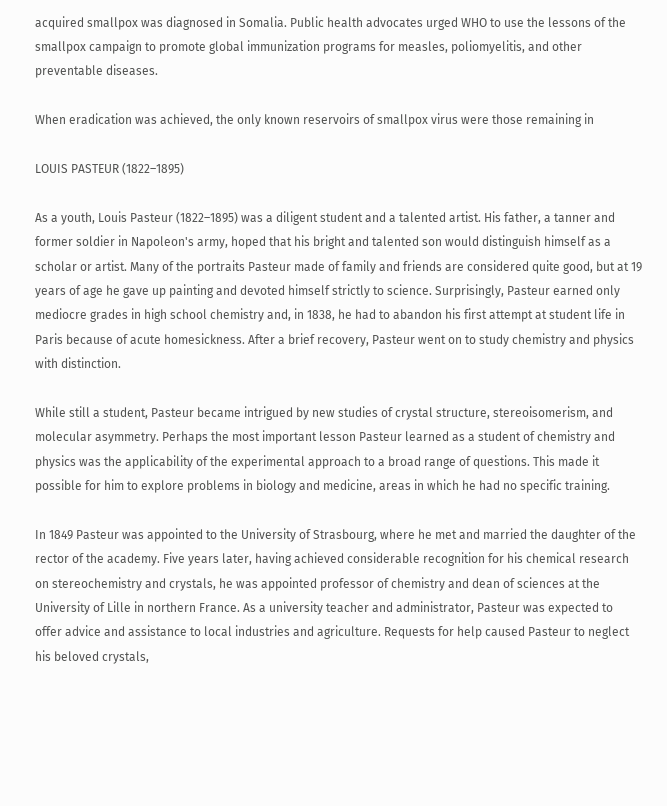acquired smallpox was diagnosed in Somalia. Public health advocates urged WHO to use the lessons of the smallpox campaign to promote global immunization programs for measles, poliomyelitis, and other preventable diseases.

When eradication was achieved, the only known reservoirs of smallpox virus were those remaining in

LOUIS PASTEUR (1822–1895)

As a youth, Louis Pasteur (1822–1895) was a diligent student and a talented artist. His father, a tanner and former soldier in Napoleon's army, hoped that his bright and talented son would distinguish himself as a scholar or artist. Many of the portraits Pasteur made of family and friends are considered quite good, but at 19 years of age he gave up painting and devoted himself strictly to science. Surprisingly, Pasteur earned only mediocre grades in high school chemistry and, in 1838, he had to abandon his first attempt at student life in Paris because of acute homesickness. After a brief recovery, Pasteur went on to study chemistry and physics with distinction.

While still a student, Pasteur became intrigued by new studies of crystal structure, stereoisomerism, and molecular asymmetry. Perhaps the most important lesson Pasteur learned as a student of chemistry and physics was the applicability of the experimental approach to a broad range of questions. This made it possible for him to explore problems in biology and medicine, areas in which he had no specific training.

In 1849 Pasteur was appointed to the University of Strasbourg, where he met and married the daughter of the rector of the academy. Five years later, having achieved considerable recognition for his chemical research on stereochemistry and crystals, he was appointed professor of chemistry and dean of sciences at the University of Lille in northern France. As a university teacher and administrator, Pasteur was expected to offer advice and assistance to local industries and agriculture. Requests for help caused Pasteur to neglect his beloved crystals,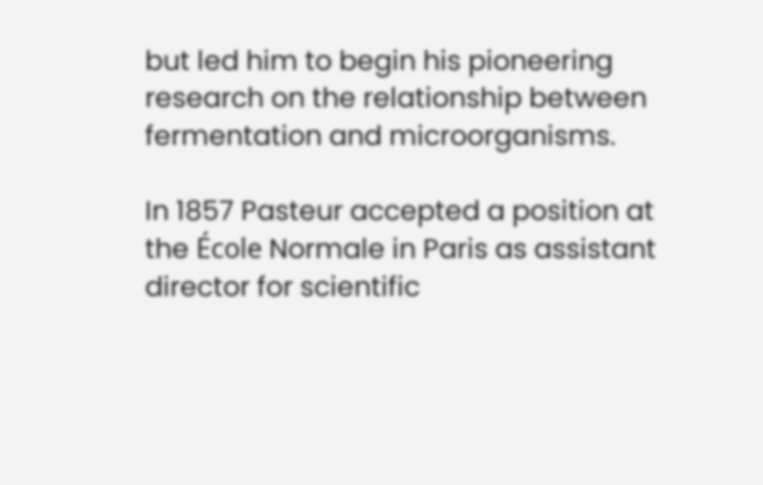but led him to begin his pioneering research on the relationship between fermentation and microorganisms.

In 1857 Pasteur accepted a position at the École Normale in Paris as assistant director for scientific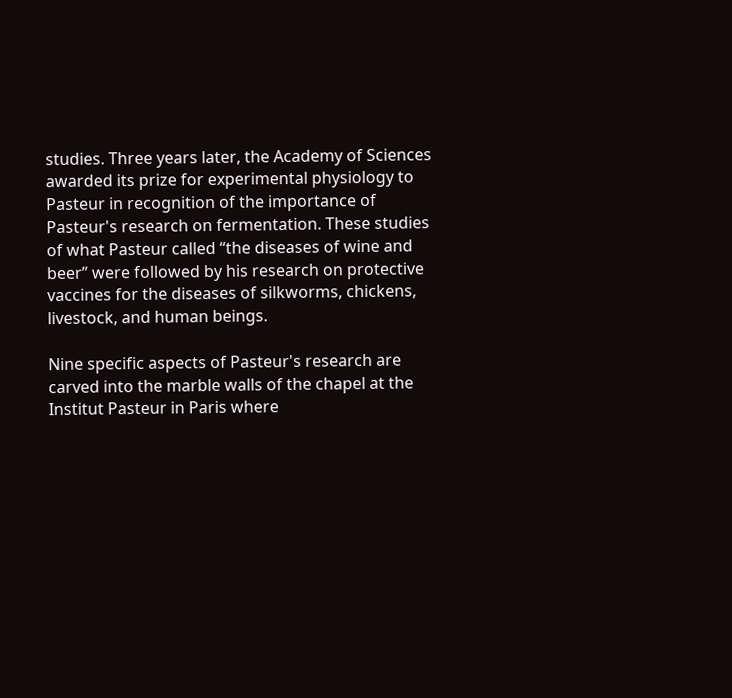studies. Three years later, the Academy of Sciences awarded its prize for experimental physiology to Pasteur in recognition of the importance of Pasteur's research on fermentation. These studies of what Pasteur called “the diseases of wine and beer” were followed by his research on protective vaccines for the diseases of silkworms, chickens, livestock, and human beings.

Nine specific aspects of Pasteur's research are carved into the marble walls of the chapel at the Institut Pasteur in Paris where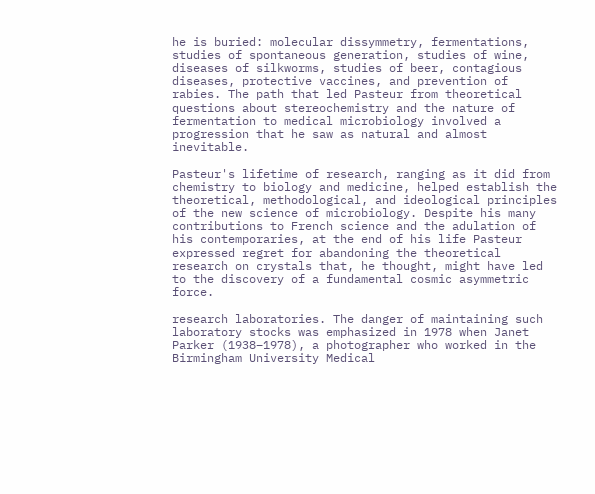he is buried: molecular dissymmetry, fermentations, studies of spontaneous generation, studies of wine, diseases of silkworms, studies of beer, contagious diseases, protective vaccines, and prevention of rabies. The path that led Pasteur from theoretical questions about stereochemistry and the nature of fermentation to medical microbiology involved a progression that he saw as natural and almost inevitable.

Pasteur's lifetime of research, ranging as it did from chemistry to biology and medicine, helped establish the theoretical, methodological, and ideological principles of the new science of microbiology. Despite his many contributions to French science and the adulation of his contemporaries, at the end of his life Pasteur expressed regret for abandoning the theoretical research on crystals that, he thought, might have led to the discovery of a fundamental cosmic asymmetric force.

research laboratories. The danger of maintaining such laboratory stocks was emphasized in 1978 when Janet Parker (1938–1978), a photographer who worked in the Birmingham University Medical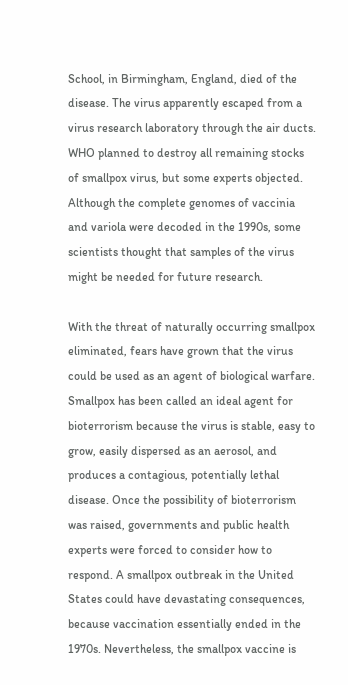School, in Birmingham, England, died of the disease. The virus apparently escaped from a virus research laboratory through the air ducts. WHO planned to destroy all remaining stocks of smallpox virus, but some experts objected. Although the complete genomes of vaccinia and variola were decoded in the 1990s, some scientists thought that samples of the virus might be needed for future research.

With the threat of naturally occurring smallpox eliminated, fears have grown that the virus could be used as an agent of biological warfare. Smallpox has been called an ideal agent for bioterrorism because the virus is stable, easy to grow, easily dispersed as an aerosol, and produces a contagious, potentially lethal disease. Once the possibility of bioterrorism was raised, governments and public health experts were forced to consider how to respond. A smallpox outbreak in the United States could have devastating consequences, because vaccination essentially ended in the 1970s. Nevertheless, the smallpox vaccine is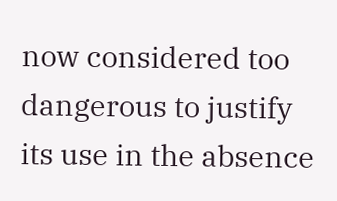now considered too dangerous to justify its use in the absence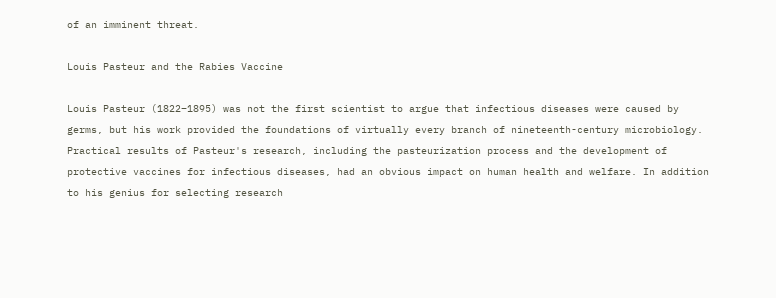of an imminent threat.

Louis Pasteur and the Rabies Vaccine

Louis Pasteur (1822–1895) was not the first scientist to argue that infectious diseases were caused by germs, but his work provided the foundations of virtually every branch of nineteenth-century microbiology. Practical results of Pasteur's research, including the pasteurization process and the development of protective vaccines for infectious diseases, had an obvious impact on human health and welfare. In addition to his genius for selecting research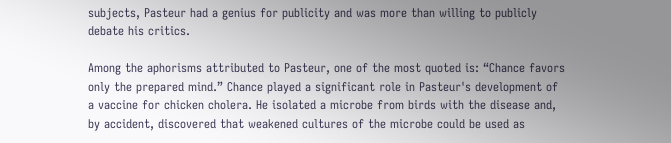subjects, Pasteur had a genius for publicity and was more than willing to publicly debate his critics.

Among the aphorisms attributed to Pasteur, one of the most quoted is: “Chance favors only the prepared mind.” Chance played a significant role in Pasteur's development of a vaccine for chicken cholera. He isolated a microbe from birds with the disease and, by accident, discovered that weakened cultures of the microbe could be used as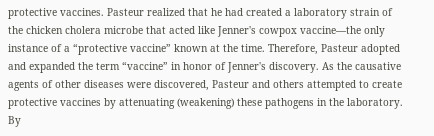protective vaccines. Pasteur realized that he had created a laboratory strain of the chicken cholera microbe that acted like Jenner's cowpox vaccine—the only instance of a “protective vaccine” known at the time. Therefore, Pasteur adopted and expanded the term “vaccine” in honor of Jenner's discovery. As the causative agents of other diseases were discovered, Pasteur and others attempted to create protective vaccines by attenuating (weakening) these pathogens in the laboratory. By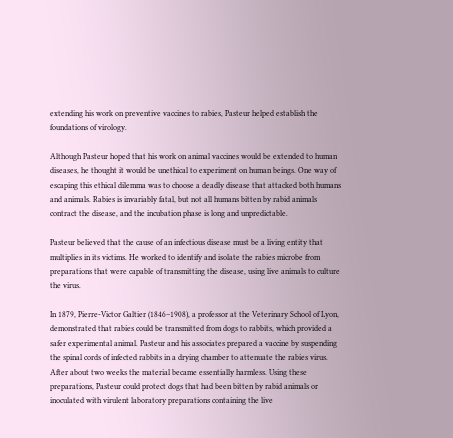extending his work on preventive vaccines to rabies, Pasteur helped establish the foundations of virology.

Although Pasteur hoped that his work on animal vaccines would be extended to human diseases, he thought it would be unethical to experiment on human beings. One way of escaping this ethical dilemma was to choose a deadly disease that attacked both humans and animals. Rabies is invariably fatal, but not all humans bitten by rabid animals contract the disease, and the incubation phase is long and unpredictable.

Pasteur believed that the cause of an infectious disease must be a living entity that multiplies in its victims. He worked to identify and isolate the rabies microbe from preparations that were capable of transmitting the disease, using live animals to culture the virus.

In 1879, Pierre-Victor Galtier (1846–1908), a professor at the Veterinary School of Lyon, demonstrated that rabies could be transmitted from dogs to rabbits, which provided a safer experimental animal. Pasteur and his associates prepared a vaccine by suspending the spinal cords of infected rabbits in a drying chamber to attenuate the rabies virus. After about two weeks the material became essentially harmless. Using these preparations, Pasteur could protect dogs that had been bitten by rabid animals or inoculated with virulent laboratory preparations containing the live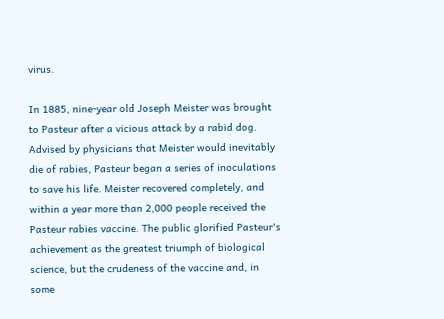virus.

In 1885, nine-year old Joseph Meister was brought to Pasteur after a vicious attack by a rabid dog. Advised by physicians that Meister would inevitably die of rabies, Pasteur began a series of inoculations to save his life. Meister recovered completely, and within a year more than 2,000 people received the Pasteur rabies vaccine. The public glorified Pasteur's achievement as the greatest triumph of biological science, but the crudeness of the vaccine and, in some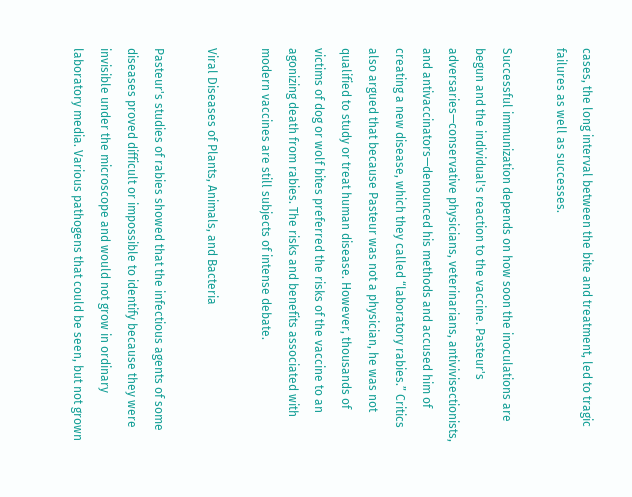cases, the long interval between the bite and treatment, led to tragic failures as well as successes.

Successful immunization depends on how soon the inoculations are begun and the individual's reaction to the vaccine. Pasteur's adversaries—conservative physicians, veterinarians, antivivisectionists, and antivaccinators—denounced his methods and accused him of creating a new disease, which they called “laboratory rabies.” Critics also argued that because Pasteur was not a physician, he was not qualified to study or treat human disease. However, thousands of victims of dog or wolf bites preferred the risks of the vaccine to an agonizing death from rabies. The risks and benefits associated with modern vaccines are still subjects of intense debate.

Viral Diseases of Plants, Animals, and Bacteria

Pasteur's studies of rabies showed that the infectious agents of some diseases proved difficult or impossible to identify because they were invisible under the microscope and would not grow in ordinary laboratory media. Various pathogens that could be seen, but not grown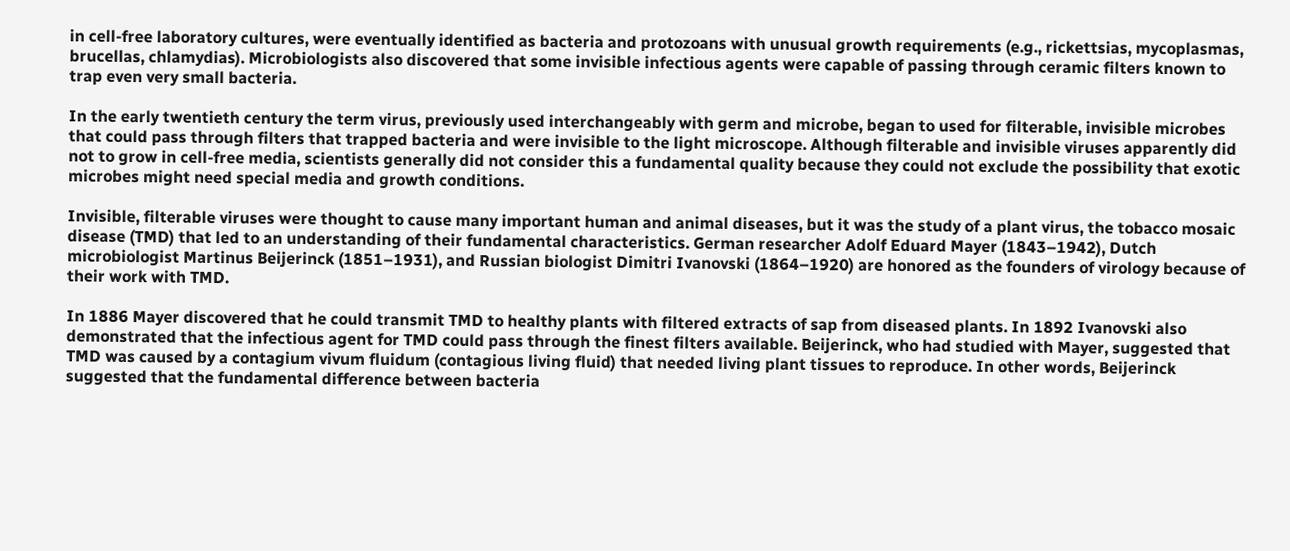in cell-free laboratory cultures, were eventually identified as bacteria and protozoans with unusual growth requirements (e.g., rickettsias, mycoplasmas, brucellas, chlamydias). Microbiologists also discovered that some invisible infectious agents were capable of passing through ceramic filters known to trap even very small bacteria.

In the early twentieth century the term virus, previously used interchangeably with germ and microbe, began to used for filterable, invisible microbes that could pass through filters that trapped bacteria and were invisible to the light microscope. Although filterable and invisible viruses apparently did not to grow in cell-free media, scientists generally did not consider this a fundamental quality because they could not exclude the possibility that exotic microbes might need special media and growth conditions.

Invisible, filterable viruses were thought to cause many important human and animal diseases, but it was the study of a plant virus, the tobacco mosaic disease (TMD) that led to an understanding of their fundamental characteristics. German researcher Adolf Eduard Mayer (1843–1942), Dutch microbiologist Martinus Beijerinck (1851–1931), and Russian biologist Dimitri Ivanovski (1864–1920) are honored as the founders of virology because of their work with TMD.

In 1886 Mayer discovered that he could transmit TMD to healthy plants with filtered extracts of sap from diseased plants. In 1892 Ivanovski also demonstrated that the infectious agent for TMD could pass through the finest filters available. Beijerinck, who had studied with Mayer, suggested that TMD was caused by a contagium vivum fluidum (contagious living fluid) that needed living plant tissues to reproduce. In other words, Beijerinck suggested that the fundamental difference between bacteria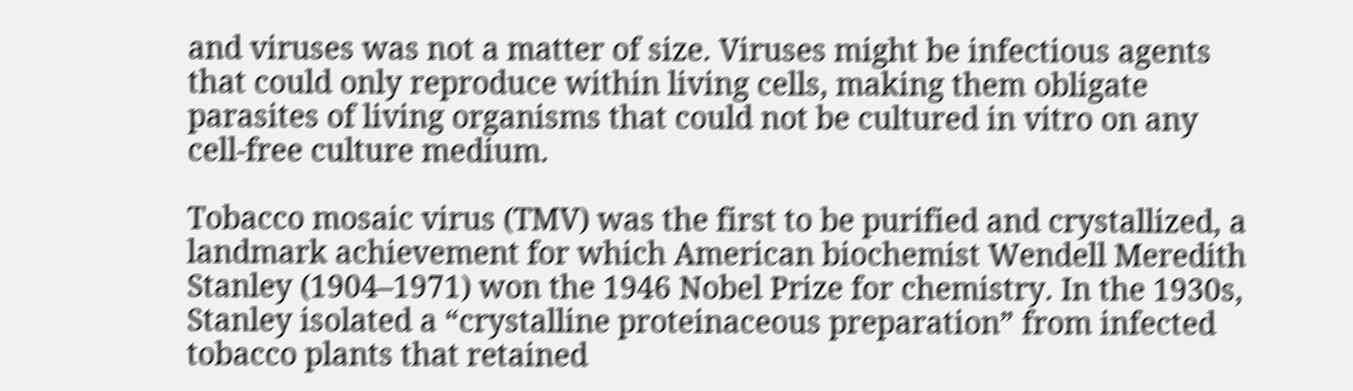and viruses was not a matter of size. Viruses might be infectious agents that could only reproduce within living cells, making them obligate parasites of living organisms that could not be cultured in vitro on any cell-free culture medium.

Tobacco mosaic virus (TMV) was the first to be purified and crystallized, a landmark achievement for which American biochemist Wendell Meredith Stanley (1904–1971) won the 1946 Nobel Prize for chemistry. In the 1930s, Stanley isolated a “crystalline proteinaceous preparation” from infected tobacco plants that retained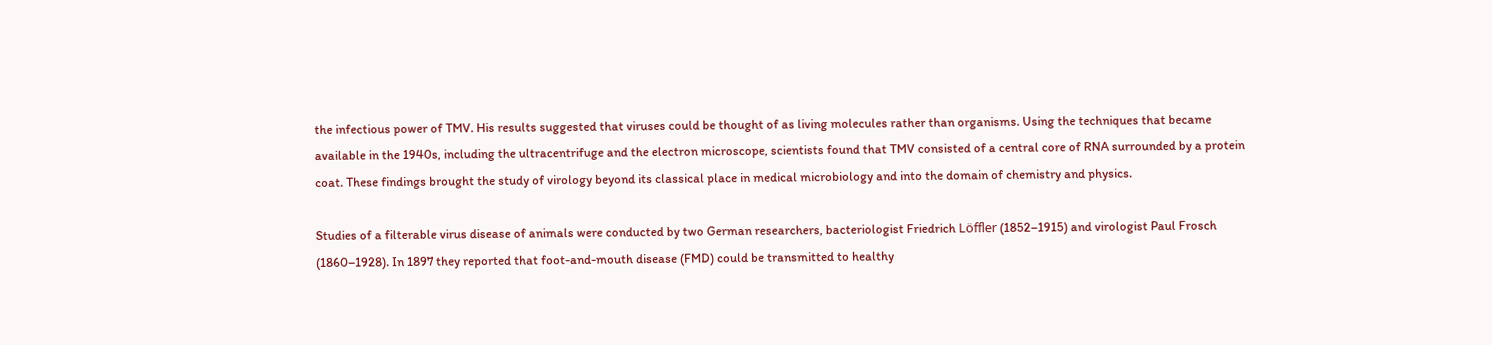the infectious power of TMV. His results suggested that viruses could be thought of as living molecules rather than organisms. Using the techniques that became available in the 1940s, including the ultracentrifuge and the electron microscope, scientists found that TMV consisted of a central core of RNA surrounded by a protein coat. These findings brought the study of virology beyond its classical place in medical microbiology and into the domain of chemistry and physics.

Studies of a filterable virus disease of animals were conducted by two German researchers, bacteriologist Friedrich Löffler (1852–1915) and virologist Paul Frosch (1860–1928). In 1897 they reported that foot-and-mouth disease (FMD) could be transmitted to healthy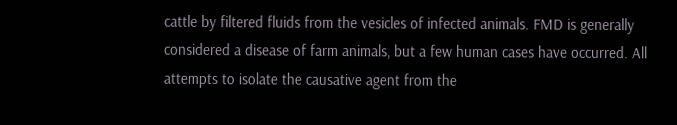cattle by filtered fluids from the vesicles of infected animals. FMD is generally considered a disease of farm animals, but a few human cases have occurred. All attempts to isolate the causative agent from the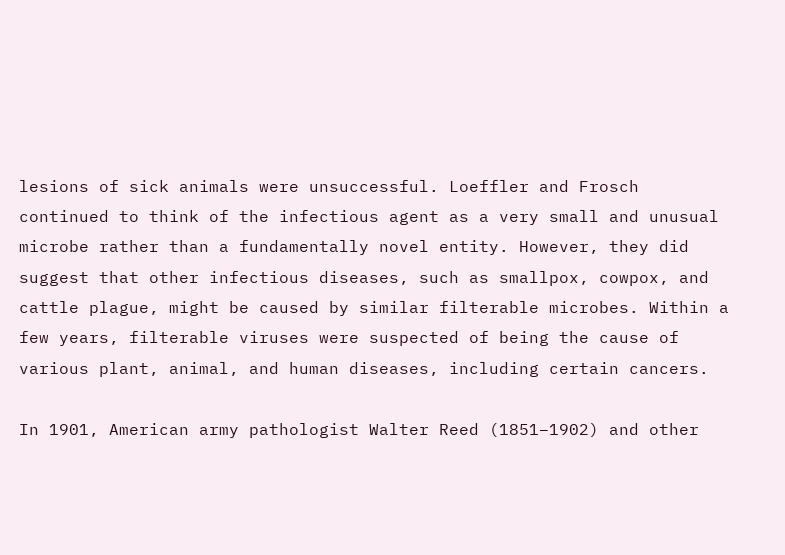lesions of sick animals were unsuccessful. Loeffler and Frosch continued to think of the infectious agent as a very small and unusual microbe rather than a fundamentally novel entity. However, they did suggest that other infectious diseases, such as smallpox, cowpox, and cattle plague, might be caused by similar filterable microbes. Within a few years, filterable viruses were suspected of being the cause of various plant, animal, and human diseases, including certain cancers.

In 1901, American army pathologist Walter Reed (1851–1902) and other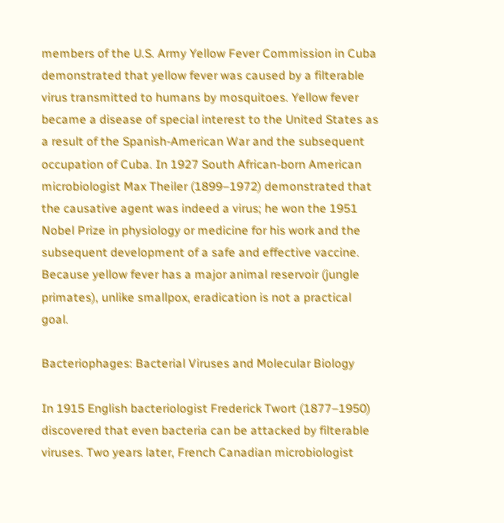members of the U.S. Army Yellow Fever Commission in Cuba demonstrated that yellow fever was caused by a filterable virus transmitted to humans by mosquitoes. Yellow fever became a disease of special interest to the United States as a result of the Spanish-American War and the subsequent occupation of Cuba. In 1927 South African-born American microbiologist Max Theiler (1899–1972) demonstrated that the causative agent was indeed a virus; he won the 1951 Nobel Prize in physiology or medicine for his work and the subsequent development of a safe and effective vaccine. Because yellow fever has a major animal reservoir (jungle primates), unlike smallpox, eradication is not a practical goal.

Bacteriophages: Bacterial Viruses and Molecular Biology

In 1915 English bacteriologist Frederick Twort (1877–1950) discovered that even bacteria can be attacked by filterable viruses. Two years later, French Canadian microbiologist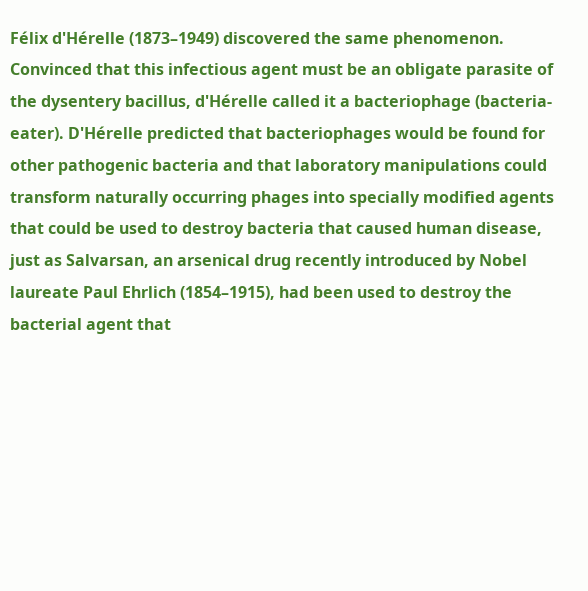Félix d'Hérelle (1873–1949) discovered the same phenomenon. Convinced that this infectious agent must be an obligate parasite of the dysentery bacillus, d'Hérelle called it a bacteriophage (bacteria-eater). D'Hérelle predicted that bacteriophages would be found for other pathogenic bacteria and that laboratory manipulations could transform naturally occurring phages into specially modified agents that could be used to destroy bacteria that caused human disease, just as Salvarsan, an arsenical drug recently introduced by Nobel laureate Paul Ehrlich (1854–1915), had been used to destroy the bacterial agent that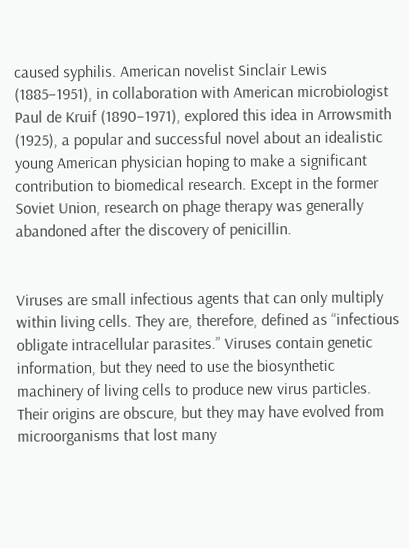caused syphilis. American novelist Sinclair Lewis (1885–1951), in collaboration with American microbiologist Paul de Kruif (1890–1971), explored this idea in Arrowsmith (1925), a popular and successful novel about an idealistic young American physician hoping to make a significant contribution to biomedical research. Except in the former Soviet Union, research on phage therapy was generally abandoned after the discovery of penicillin.


Viruses are small infectious agents that can only multiply within living cells. They are, therefore, defined as “infectious obligate intracellular parasites.” Viruses contain genetic information, but they need to use the biosynthetic machinery of living cells to produce new virus particles. Their origins are obscure, but they may have evolved from microorganisms that lost many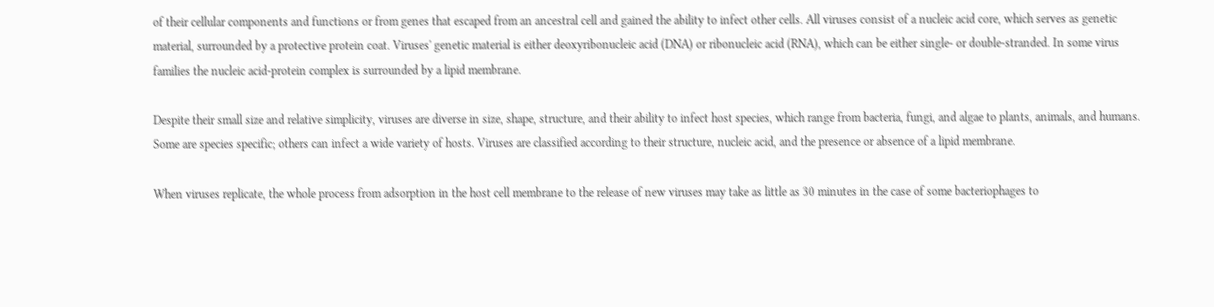of their cellular components and functions or from genes that escaped from an ancestral cell and gained the ability to infect other cells. All viruses consist of a nucleic acid core, which serves as genetic material, surrounded by a protective protein coat. Viruses' genetic material is either deoxyribonucleic acid (DNA) or ribonucleic acid (RNA), which can be either single- or double-stranded. In some virus families the nucleic acid-protein complex is surrounded by a lipid membrane.

Despite their small size and relative simplicity, viruses are diverse in size, shape, structure, and their ability to infect host species, which range from bacteria, fungi, and algae to plants, animals, and humans. Some are species specific; others can infect a wide variety of hosts. Viruses are classified according to their structure, nucleic acid, and the presence or absence of a lipid membrane.

When viruses replicate, the whole process from adsorption in the host cell membrane to the release of new viruses may take as little as 30 minutes in the case of some bacteriophages to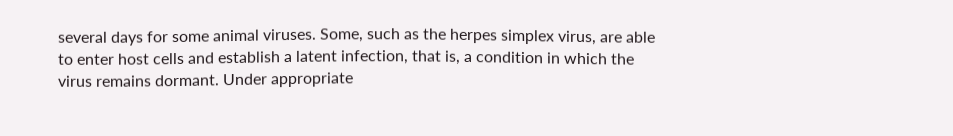several days for some animal viruses. Some, such as the herpes simplex virus, are able to enter host cells and establish a latent infection, that is, a condition in which the virus remains dormant. Under appropriate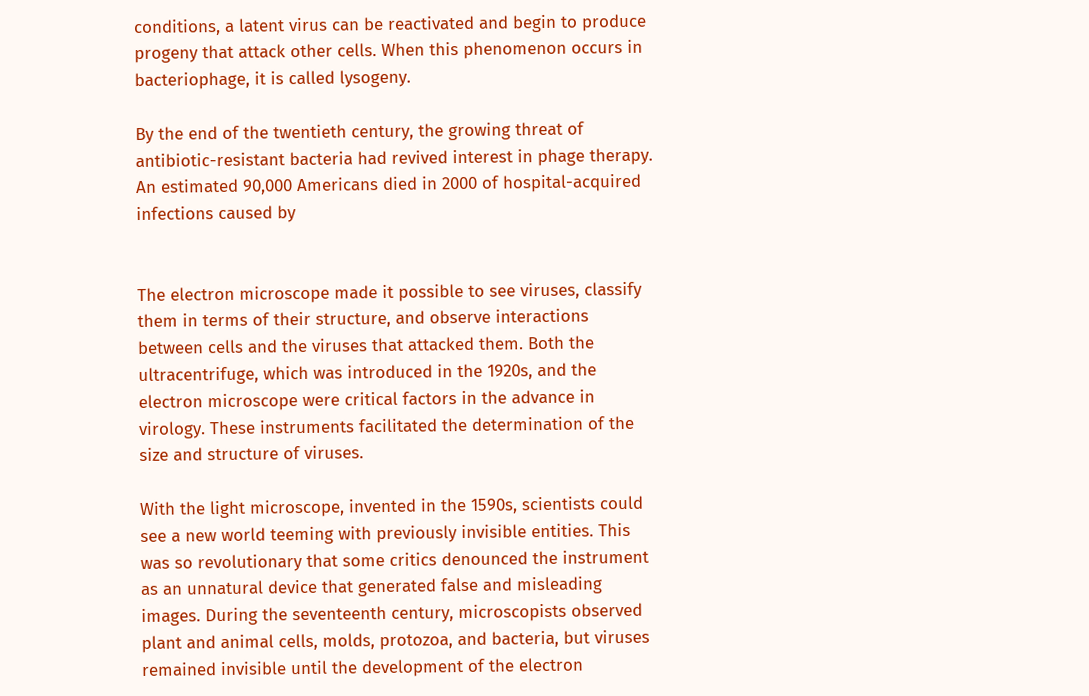conditions, a latent virus can be reactivated and begin to produce progeny that attack other cells. When this phenomenon occurs in bacteriophage, it is called lysogeny.

By the end of the twentieth century, the growing threat of antibiotic-resistant bacteria had revived interest in phage therapy. An estimated 90,000 Americans died in 2000 of hospital-acquired infections caused by


The electron microscope made it possible to see viruses, classify them in terms of their structure, and observe interactions between cells and the viruses that attacked them. Both the ultracentrifuge, which was introduced in the 1920s, and the electron microscope were critical factors in the advance in virology. These instruments facilitated the determination of the size and structure of viruses.

With the light microscope, invented in the 1590s, scientists could see a new world teeming with previously invisible entities. This was so revolutionary that some critics denounced the instrument as an unnatural device that generated false and misleading images. During the seventeenth century, microscopists observed plant and animal cells, molds, protozoa, and bacteria, but viruses remained invisible until the development of the electron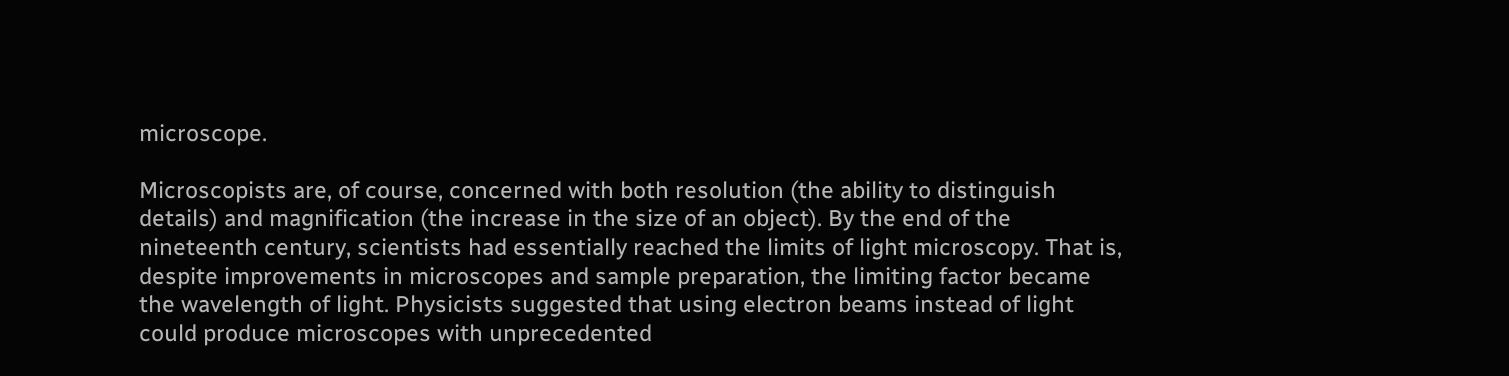microscope.

Microscopists are, of course, concerned with both resolution (the ability to distinguish details) and magnification (the increase in the size of an object). By the end of the nineteenth century, scientists had essentially reached the limits of light microscopy. That is, despite improvements in microscopes and sample preparation, the limiting factor became the wavelength of light. Physicists suggested that using electron beams instead of light could produce microscopes with unprecedented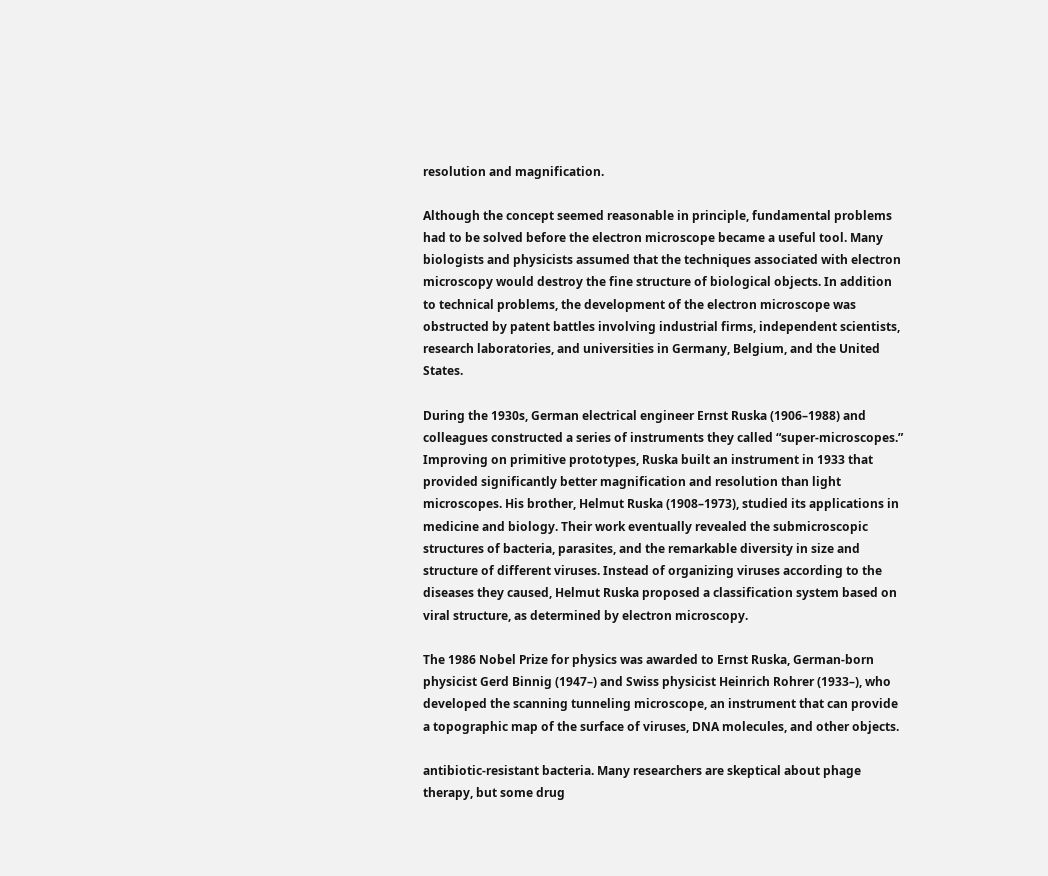resolution and magnification.

Although the concept seemed reasonable in principle, fundamental problems had to be solved before the electron microscope became a useful tool. Many biologists and physicists assumed that the techniques associated with electron microscopy would destroy the fine structure of biological objects. In addition to technical problems, the development of the electron microscope was obstructed by patent battles involving industrial firms, independent scientists, research laboratories, and universities in Germany, Belgium, and the United States.

During the 1930s, German electrical engineer Ernst Ruska (1906–1988) and colleagues constructed a series of instruments they called “super-microscopes.” Improving on primitive prototypes, Ruska built an instrument in 1933 that provided significantly better magnification and resolution than light microscopes. His brother, Helmut Ruska (1908–1973), studied its applications in medicine and biology. Their work eventually revealed the submicroscopic structures of bacteria, parasites, and the remarkable diversity in size and structure of different viruses. Instead of organizing viruses according to the diseases they caused, Helmut Ruska proposed a classification system based on viral structure, as determined by electron microscopy.

The 1986 Nobel Prize for physics was awarded to Ernst Ruska, German-born physicist Gerd Binnig (1947–) and Swiss physicist Heinrich Rohrer (1933–), who developed the scanning tunneling microscope, an instrument that can provide a topographic map of the surface of viruses, DNA molecules, and other objects.

antibiotic-resistant bacteria. Many researchers are skeptical about phage therapy, but some drug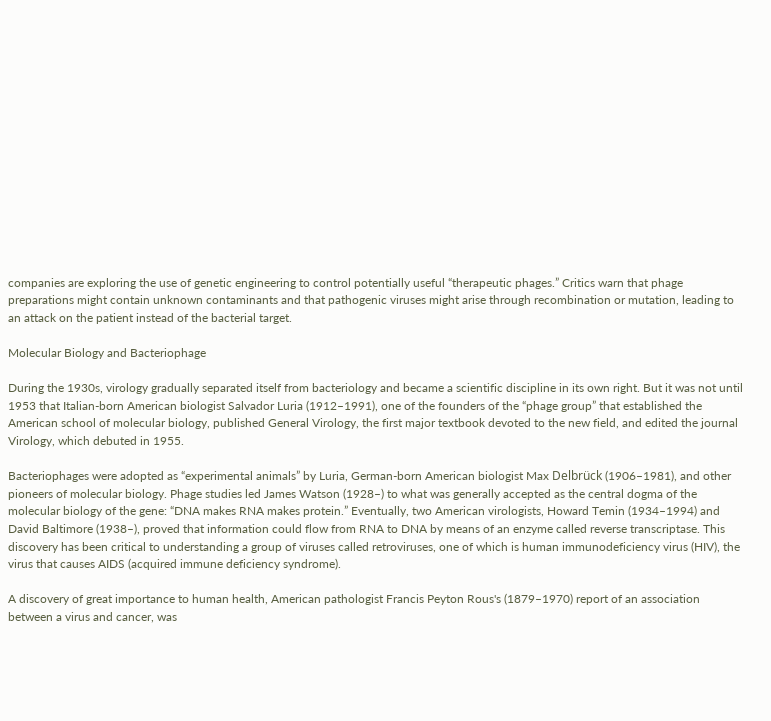companies are exploring the use of genetic engineering to control potentially useful “therapeutic phages.” Critics warn that phage preparations might contain unknown contaminants and that pathogenic viruses might arise through recombination or mutation, leading to an attack on the patient instead of the bacterial target.

Molecular Biology and Bacteriophage

During the 1930s, virology gradually separated itself from bacteriology and became a scientific discipline in its own right. But it was not until 1953 that Italian-born American biologist Salvador Luria (1912–1991), one of the founders of the “phage group” that established the American school of molecular biology, published General Virology, the first major textbook devoted to the new field, and edited the journal Virology, which debuted in 1955.

Bacteriophages were adopted as “experimental animals” by Luria, German-born American biologist Max Delbrück (1906–1981), and other pioneers of molecular biology. Phage studies led James Watson (1928–) to what was generally accepted as the central dogma of the molecular biology of the gene: “DNA makes RNA makes protein.” Eventually, two American virologists, Howard Temin (1934–1994) and David Baltimore (1938–), proved that information could flow from RNA to DNA by means of an enzyme called reverse transcriptase. This discovery has been critical to understanding a group of viruses called retroviruses, one of which is human immunodeficiency virus (HIV), the virus that causes AIDS (acquired immune deficiency syndrome).

A discovery of great importance to human health, American pathologist Francis Peyton Rous's (1879–1970) report of an association between a virus and cancer, was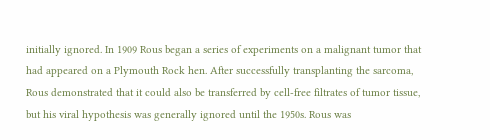initially ignored. In 1909 Rous began a series of experiments on a malignant tumor that had appeared on a Plymouth Rock hen. After successfully transplanting the sarcoma, Rous demonstrated that it could also be transferred by cell-free filtrates of tumor tissue, but his viral hypothesis was generally ignored until the 1950s. Rous was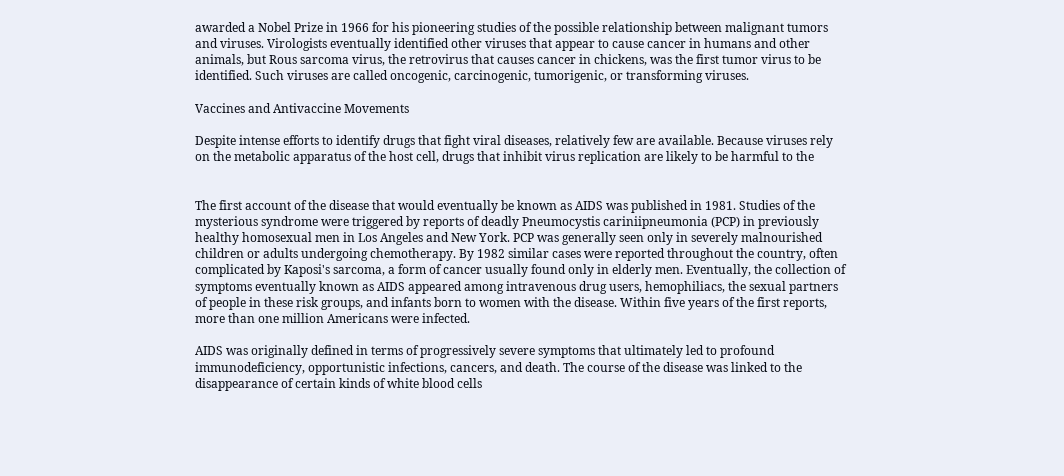awarded a Nobel Prize in 1966 for his pioneering studies of the possible relationship between malignant tumors and viruses. Virologists eventually identified other viruses that appear to cause cancer in humans and other animals, but Rous sarcoma virus, the retrovirus that causes cancer in chickens, was the first tumor virus to be identified. Such viruses are called oncogenic, carcinogenic, tumorigenic, or transforming viruses.

Vaccines and Antivaccine Movements

Despite intense efforts to identify drugs that fight viral diseases, relatively few are available. Because viruses rely on the metabolic apparatus of the host cell, drugs that inhibit virus replication are likely to be harmful to the


The first account of the disease that would eventually be known as AIDS was published in 1981. Studies of the mysterious syndrome were triggered by reports of deadly Pneumocystis cariniipneumonia (PCP) in previously healthy homosexual men in Los Angeles and New York. PCP was generally seen only in severely malnourished children or adults undergoing chemotherapy. By 1982 similar cases were reported throughout the country, often complicated by Kaposi's sarcoma, a form of cancer usually found only in elderly men. Eventually, the collection of symptoms eventually known as AIDS appeared among intravenous drug users, hemophiliacs, the sexual partners of people in these risk groups, and infants born to women with the disease. Within five years of the first reports, more than one million Americans were infected.

AIDS was originally defined in terms of progressively severe symptoms that ultimately led to profound immunodeficiency, opportunistic infections, cancers, and death. The course of the disease was linked to the disappearance of certain kinds of white blood cells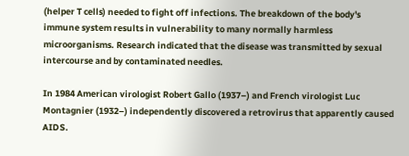(helper T cells) needed to fight off infections. The breakdown of the body's immune system results in vulnerability to many normally harmless microorganisms. Research indicated that the disease was transmitted by sexual intercourse and by contaminated needles.

In 1984 American virologist Robert Gallo (1937–) and French virologist Luc Montagnier (1932–) independently discovered a retrovirus that apparently caused AIDS.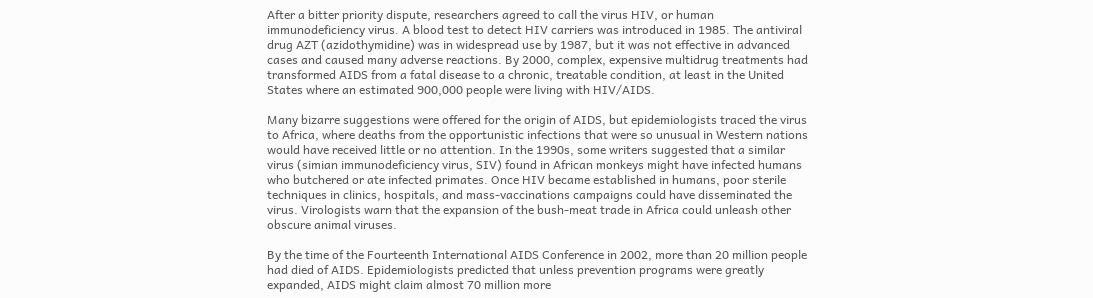After a bitter priority dispute, researchers agreed to call the virus HIV, or human immunodeficiency virus. A blood test to detect HIV carriers was introduced in 1985. The antiviral drug AZT (azidothymidine) was in widespread use by 1987, but it was not effective in advanced cases and caused many adverse reactions. By 2000, complex, expensive multidrug treatments had transformed AIDS from a fatal disease to a chronic, treatable condition, at least in the United States where an estimated 900,000 people were living with HIV/AIDS.

Many bizarre suggestions were offered for the origin of AIDS, but epidemiologists traced the virus to Africa, where deaths from the opportunistic infections that were so unusual in Western nations would have received little or no attention. In the 1990s, some writers suggested that a similar virus (simian immunodeficiency virus, SIV) found in African monkeys might have infected humans who butchered or ate infected primates. Once HIV became established in humans, poor sterile techniques in clinics, hospitals, and mass-vaccinations campaigns could have disseminated the virus. Virologists warn that the expansion of the bush-meat trade in Africa could unleash other obscure animal viruses.

By the time of the Fourteenth International AIDS Conference in 2002, more than 20 million people had died of AIDS. Epidemiologists predicted that unless prevention programs were greatly expanded, AIDS might claim almost 70 million more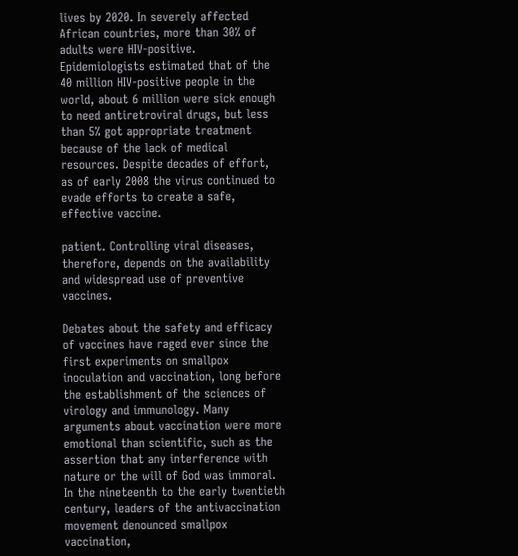lives by 2020. In severely affected African countries, more than 30% of adults were HIV-positive. Epidemiologists estimated that of the 40 million HIV-positive people in the world, about 6 million were sick enough to need antiretroviral drugs, but less than 5% got appropriate treatment because of the lack of medical resources. Despite decades of effort, as of early 2008 the virus continued to evade efforts to create a safe, effective vaccine.

patient. Controlling viral diseases, therefore, depends on the availability and widespread use of preventive vaccines.

Debates about the safety and efficacy of vaccines have raged ever since the first experiments on smallpox inoculation and vaccination, long before the establishment of the sciences of virology and immunology. Many arguments about vaccination were more emotional than scientific, such as the assertion that any interference with nature or the will of God was immoral. In the nineteenth to the early twentieth century, leaders of the antivaccination movement denounced smallpox vaccination,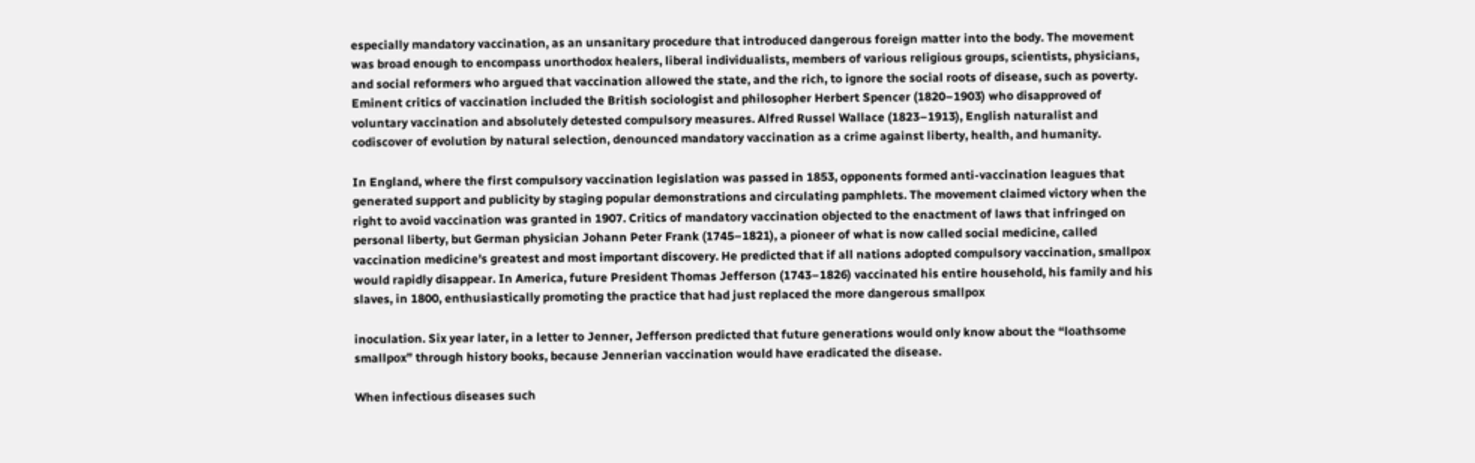especially mandatory vaccination, as an unsanitary procedure that introduced dangerous foreign matter into the body. The movement was broad enough to encompass unorthodox healers, liberal individualists, members of various religious groups, scientists, physicians, and social reformers who argued that vaccination allowed the state, and the rich, to ignore the social roots of disease, such as poverty. Eminent critics of vaccination included the British sociologist and philosopher Herbert Spencer (1820–1903) who disapproved of voluntary vaccination and absolutely detested compulsory measures. Alfred Russel Wallace (1823–1913), English naturalist and codiscover of evolution by natural selection, denounced mandatory vaccination as a crime against liberty, health, and humanity.

In England, where the first compulsory vaccination legislation was passed in 1853, opponents formed anti-vaccination leagues that generated support and publicity by staging popular demonstrations and circulating pamphlets. The movement claimed victory when the right to avoid vaccination was granted in 1907. Critics of mandatory vaccination objected to the enactment of laws that infringed on personal liberty, but German physician Johann Peter Frank (1745–1821), a pioneer of what is now called social medicine, called vaccination medicine's greatest and most important discovery. He predicted that if all nations adopted compulsory vaccination, smallpox would rapidly disappear. In America, future President Thomas Jefferson (1743–1826) vaccinated his entire household, his family and his slaves, in 1800, enthusiastically promoting the practice that had just replaced the more dangerous smallpox

inoculation. Six year later, in a letter to Jenner, Jefferson predicted that future generations would only know about the “loathsome smallpox” through history books, because Jennerian vaccination would have eradicated the disease.

When infectious diseases such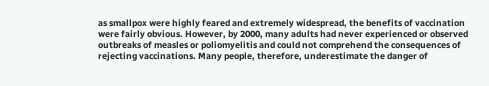as smallpox were highly feared and extremely widespread, the benefits of vaccination were fairly obvious. However, by 2000, many adults had never experienced or observed outbreaks of measles or poliomyelitis and could not comprehend the consequences of rejecting vaccinations. Many people, therefore, underestimate the danger of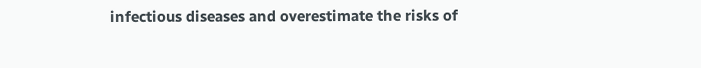infectious diseases and overestimate the risks of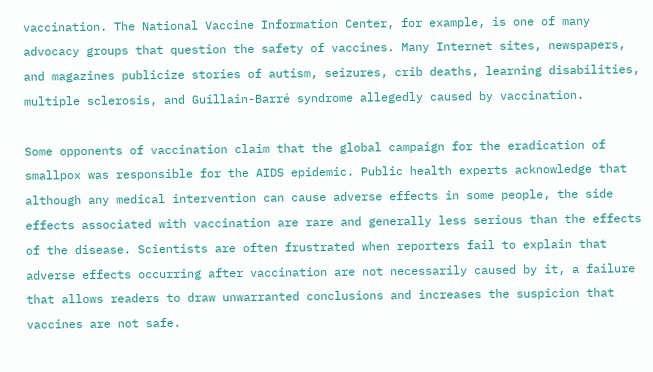vaccination. The National Vaccine Information Center, for example, is one of many advocacy groups that question the safety of vaccines. Many Internet sites, newspapers, and magazines publicize stories of autism, seizures, crib deaths, learning disabilities, multiple sclerosis, and Guillain-Barré syndrome allegedly caused by vaccination.

Some opponents of vaccination claim that the global campaign for the eradication of smallpox was responsible for the AIDS epidemic. Public health experts acknowledge that although any medical intervention can cause adverse effects in some people, the side effects associated with vaccination are rare and generally less serious than the effects of the disease. Scientists are often frustrated when reporters fail to explain that adverse effects occurring after vaccination are not necessarily caused by it, a failure that allows readers to draw unwarranted conclusions and increases the suspicion that vaccines are not safe.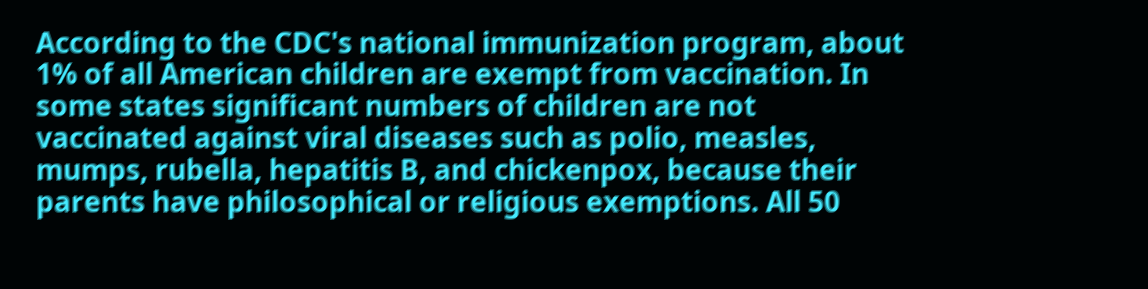According to the CDC's national immunization program, about 1% of all American children are exempt from vaccination. In some states significant numbers of children are not vaccinated against viral diseases such as polio, measles, mumps, rubella, hepatitis B, and chickenpox, because their parents have philosophical or religious exemptions. All 50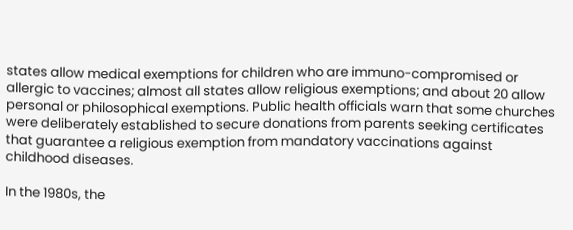states allow medical exemptions for children who are immuno-compromised or allergic to vaccines; almost all states allow religious exemptions; and about 20 allow personal or philosophical exemptions. Public health officials warn that some churches were deliberately established to secure donations from parents seeking certificates that guarantee a religious exemption from mandatory vaccinations against childhood diseases.

In the 1980s, the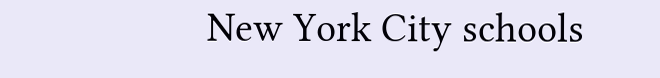New York City schools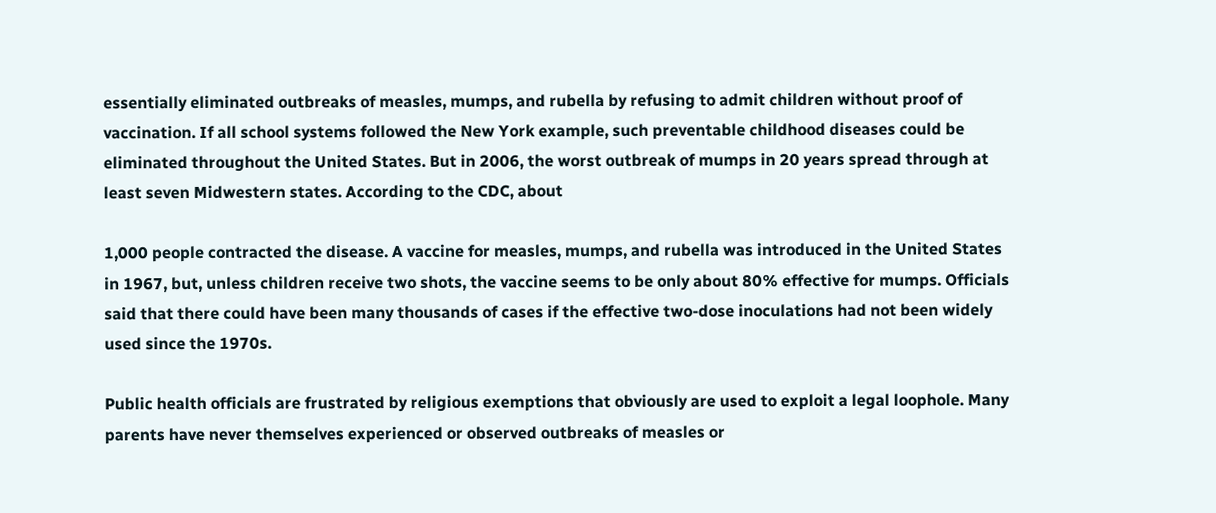essentially eliminated outbreaks of measles, mumps, and rubella by refusing to admit children without proof of vaccination. If all school systems followed the New York example, such preventable childhood diseases could be eliminated throughout the United States. But in 2006, the worst outbreak of mumps in 20 years spread through at least seven Midwestern states. According to the CDC, about

1,000 people contracted the disease. A vaccine for measles, mumps, and rubella was introduced in the United States in 1967, but, unless children receive two shots, the vaccine seems to be only about 80% effective for mumps. Officials said that there could have been many thousands of cases if the effective two-dose inoculations had not been widely used since the 1970s.

Public health officials are frustrated by religious exemptions that obviously are used to exploit a legal loophole. Many parents have never themselves experienced or observed outbreaks of measles or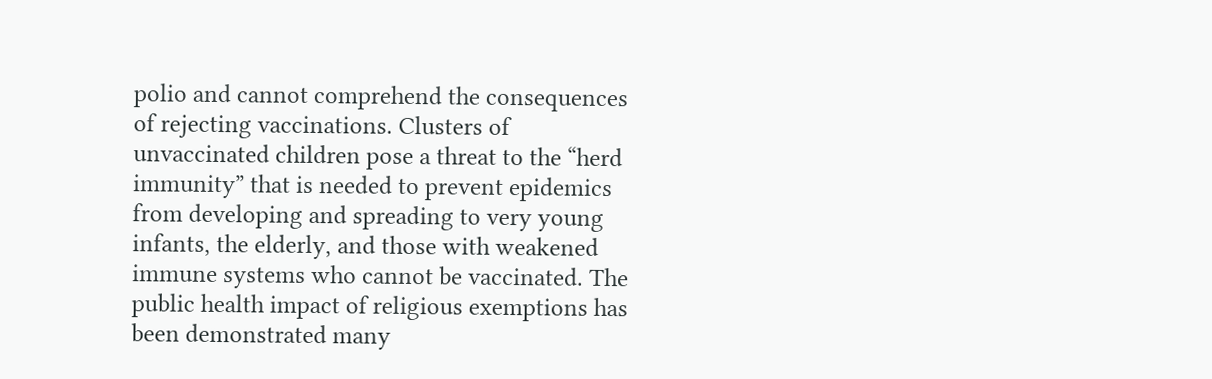polio and cannot comprehend the consequences of rejecting vaccinations. Clusters of unvaccinated children pose a threat to the “herd immunity” that is needed to prevent epidemics from developing and spreading to very young infants, the elderly, and those with weakened immune systems who cannot be vaccinated. The public health impact of religious exemptions has been demonstrated many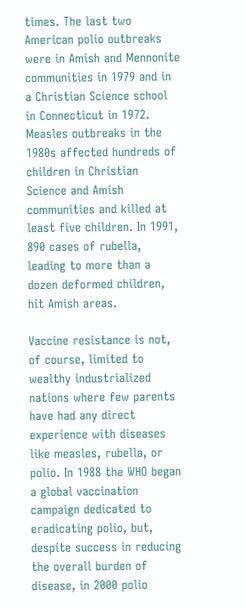times. The last two American polio outbreaks were in Amish and Mennonite communities in 1979 and in a Christian Science school in Connecticut in 1972. Measles outbreaks in the 1980s affected hundreds of children in Christian Science and Amish communities and killed at least five children. In 1991, 890 cases of rubella, leading to more than a dozen deformed children, hit Amish areas.

Vaccine resistance is not, of course, limited to wealthy industrialized nations where few parents have had any direct experience with diseases like measles, rubella, or polio. In 1988 the WHO began a global vaccination campaign dedicated to eradicating polio, but, despite success in reducing the overall burden of disease, in 2000 polio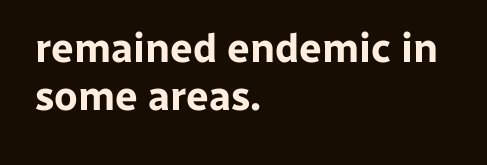remained endemic in some areas.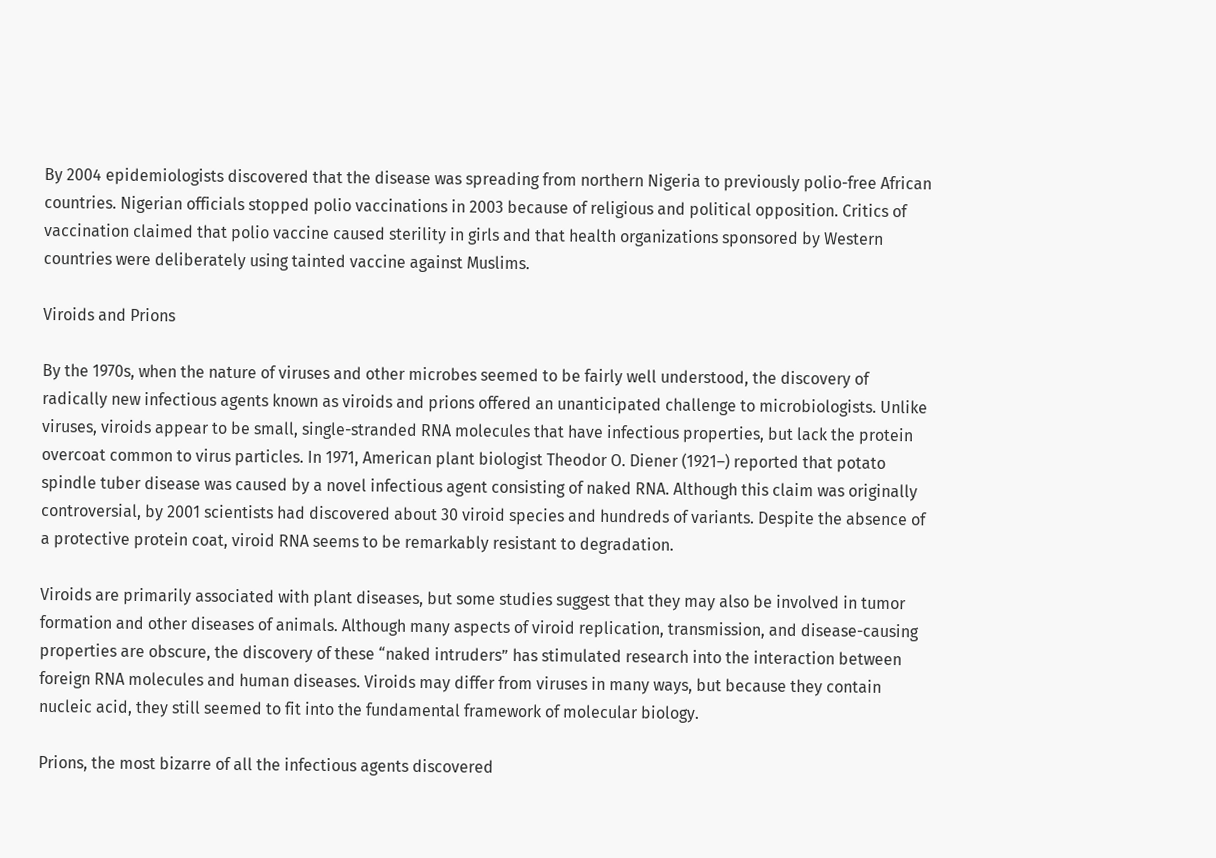By 2004 epidemiologists discovered that the disease was spreading from northern Nigeria to previously polio-free African countries. Nigerian officials stopped polio vaccinations in 2003 because of religious and political opposition. Critics of vaccination claimed that polio vaccine caused sterility in girls and that health organizations sponsored by Western countries were deliberately using tainted vaccine against Muslims.

Viroids and Prions

By the 1970s, when the nature of viruses and other microbes seemed to be fairly well understood, the discovery of radically new infectious agents known as viroids and prions offered an unanticipated challenge to microbiologists. Unlike viruses, viroids appear to be small, single-stranded RNA molecules that have infectious properties, but lack the protein overcoat common to virus particles. In 1971, American plant biologist Theodor O. Diener (1921–) reported that potato spindle tuber disease was caused by a novel infectious agent consisting of naked RNA. Although this claim was originally controversial, by 2001 scientists had discovered about 30 viroid species and hundreds of variants. Despite the absence of a protective protein coat, viroid RNA seems to be remarkably resistant to degradation.

Viroids are primarily associated with plant diseases, but some studies suggest that they may also be involved in tumor formation and other diseases of animals. Although many aspects of viroid replication, transmission, and disease-causing properties are obscure, the discovery of these “naked intruders” has stimulated research into the interaction between foreign RNA molecules and human diseases. Viroids may differ from viruses in many ways, but because they contain nucleic acid, they still seemed to fit into the fundamental framework of molecular biology.

Prions, the most bizarre of all the infectious agents discovered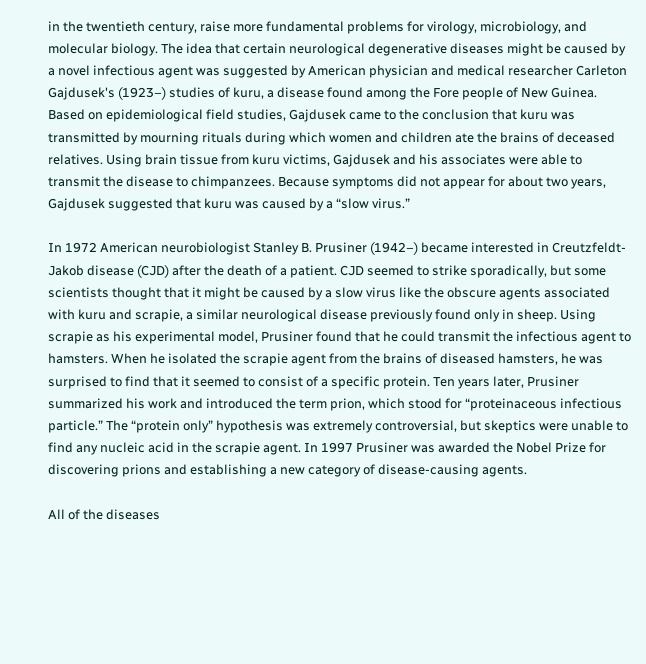in the twentieth century, raise more fundamental problems for virology, microbiology, and molecular biology. The idea that certain neurological degenerative diseases might be caused by a novel infectious agent was suggested by American physician and medical researcher Carleton Gajdusek's (1923–) studies of kuru, a disease found among the Fore people of New Guinea. Based on epidemiological field studies, Gajdusek came to the conclusion that kuru was transmitted by mourning rituals during which women and children ate the brains of deceased relatives. Using brain tissue from kuru victims, Gajdusek and his associates were able to transmit the disease to chimpanzees. Because symptoms did not appear for about two years, Gajdusek suggested that kuru was caused by a “slow virus.”

In 1972 American neurobiologist Stanley B. Prusiner (1942–) became interested in Creutzfeldt-Jakob disease (CJD) after the death of a patient. CJD seemed to strike sporadically, but some scientists thought that it might be caused by a slow virus like the obscure agents associated with kuru and scrapie, a similar neurological disease previously found only in sheep. Using scrapie as his experimental model, Prusiner found that he could transmit the infectious agent to hamsters. When he isolated the scrapie agent from the brains of diseased hamsters, he was surprised to find that it seemed to consist of a specific protein. Ten years later, Prusiner summarized his work and introduced the term prion, which stood for “proteinaceous infectious particle.” The “protein only” hypothesis was extremely controversial, but skeptics were unable to find any nucleic acid in the scrapie agent. In 1997 Prusiner was awarded the Nobel Prize for discovering prions and establishing a new category of disease-causing agents.

All of the diseases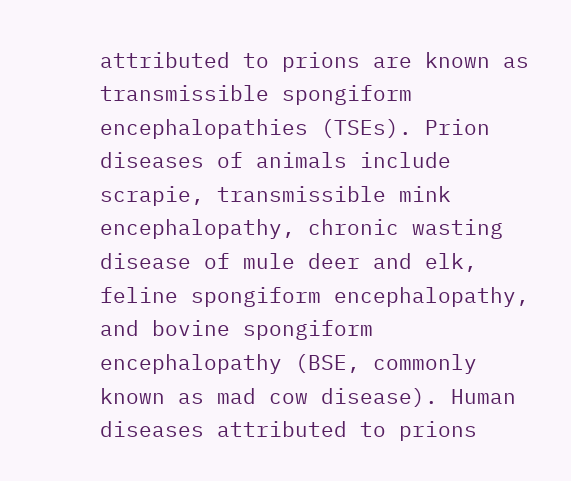attributed to prions are known as transmissible spongiform encephalopathies (TSEs). Prion diseases of animals include scrapie, transmissible mink encephalopathy, chronic wasting disease of mule deer and elk, feline spongiform encephalopathy, and bovine spongiform encephalopathy (BSE, commonly known as mad cow disease). Human diseases attributed to prions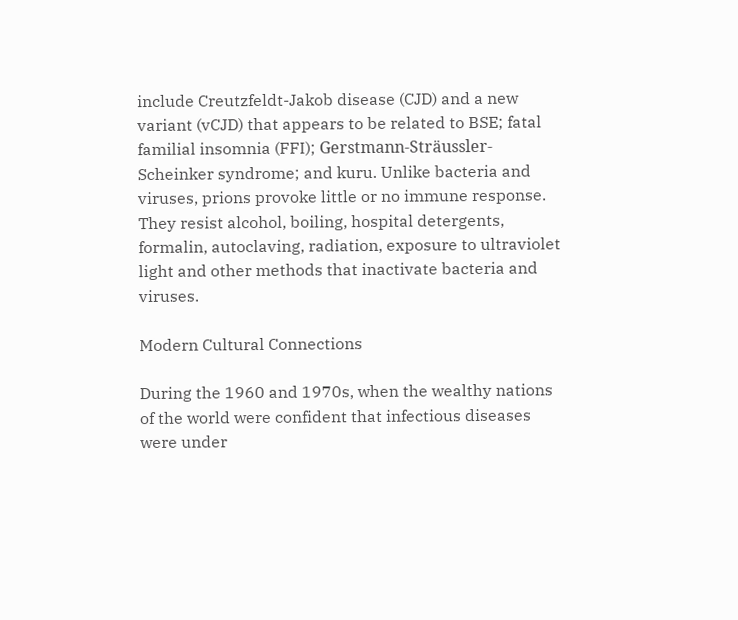include Creutzfeldt-Jakob disease (CJD) and a new variant (vCJD) that appears to be related to BSE; fatal familial insomnia (FFI); Gerstmann-Sträussler-Scheinker syndrome; and kuru. Unlike bacteria and viruses, prions provoke little or no immune response. They resist alcohol, boiling, hospital detergents, formalin, autoclaving, radiation, exposure to ultraviolet light and other methods that inactivate bacteria and viruses.

Modern Cultural Connections

During the 1960 and 1970s, when the wealthy nations of the world were confident that infectious diseases were under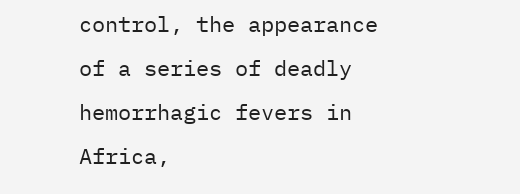control, the appearance of a series of deadly hemorrhagic fevers in Africa,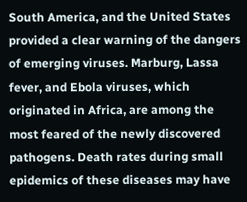South America, and the United States provided a clear warning of the dangers of emerging viruses. Marburg, Lassa fever, and Ebola viruses, which originated in Africa, are among the most feared of the newly discovered pathogens. Death rates during small epidemics of these diseases may have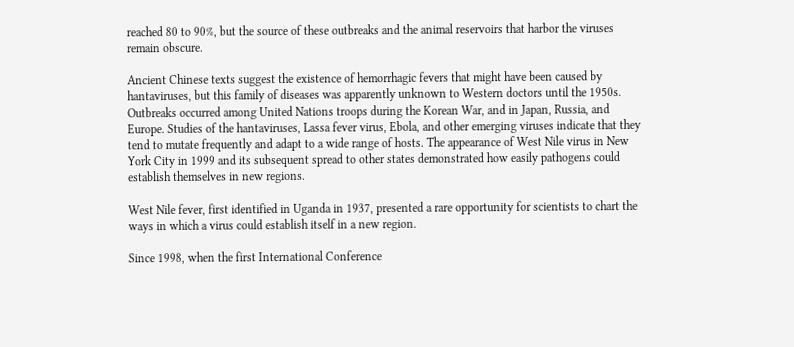reached 80 to 90%, but the source of these outbreaks and the animal reservoirs that harbor the viruses remain obscure.

Ancient Chinese texts suggest the existence of hemorrhagic fevers that might have been caused by hantaviruses, but this family of diseases was apparently unknown to Western doctors until the 1950s. Outbreaks occurred among United Nations troops during the Korean War, and in Japan, Russia, and Europe. Studies of the hantaviruses, Lassa fever virus, Ebola, and other emerging viruses indicate that they tend to mutate frequently and adapt to a wide range of hosts. The appearance of West Nile virus in New York City in 1999 and its subsequent spread to other states demonstrated how easily pathogens could establish themselves in new regions.

West Nile fever, first identified in Uganda in 1937, presented a rare opportunity for scientists to chart the ways in which a virus could establish itself in a new region.

Since 1998, when the first International Conference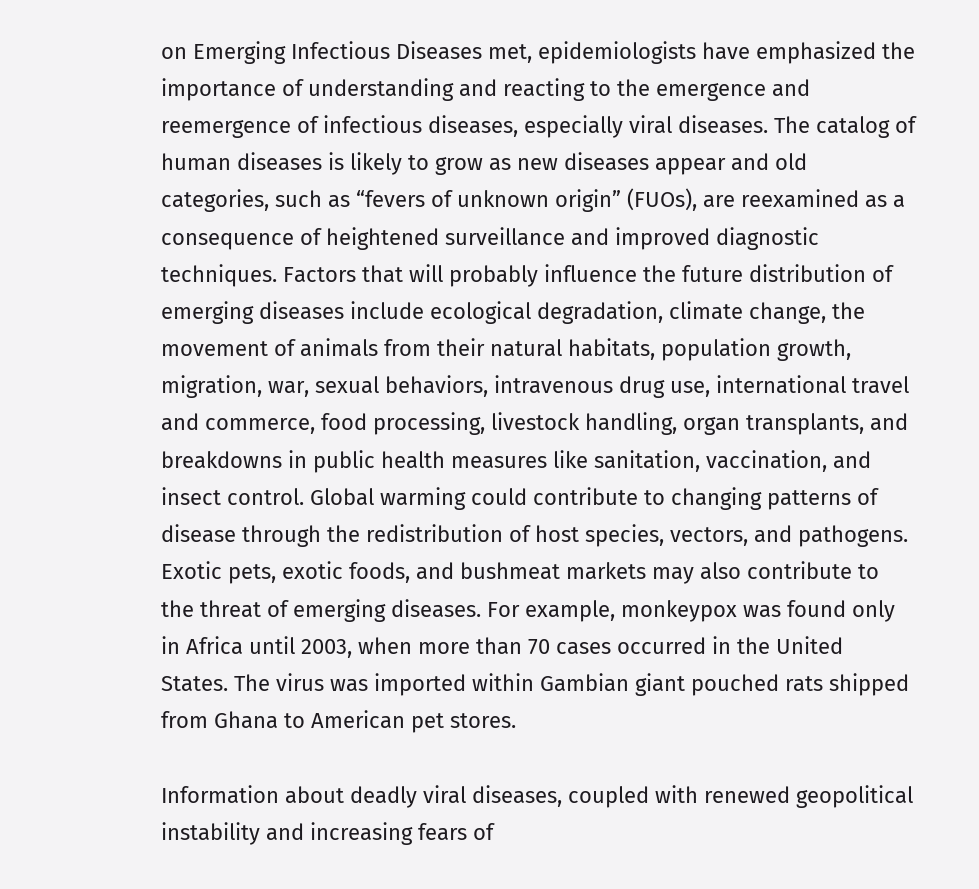on Emerging Infectious Diseases met, epidemiologists have emphasized the importance of understanding and reacting to the emergence and reemergence of infectious diseases, especially viral diseases. The catalog of human diseases is likely to grow as new diseases appear and old categories, such as “fevers of unknown origin” (FUOs), are reexamined as a consequence of heightened surveillance and improved diagnostic techniques. Factors that will probably influence the future distribution of emerging diseases include ecological degradation, climate change, the movement of animals from their natural habitats, population growth, migration, war, sexual behaviors, intravenous drug use, international travel and commerce, food processing, livestock handling, organ transplants, and breakdowns in public health measures like sanitation, vaccination, and insect control. Global warming could contribute to changing patterns of disease through the redistribution of host species, vectors, and pathogens. Exotic pets, exotic foods, and bushmeat markets may also contribute to the threat of emerging diseases. For example, monkeypox was found only in Africa until 2003, when more than 70 cases occurred in the United States. The virus was imported within Gambian giant pouched rats shipped from Ghana to American pet stores.

Information about deadly viral diseases, coupled with renewed geopolitical instability and increasing fears of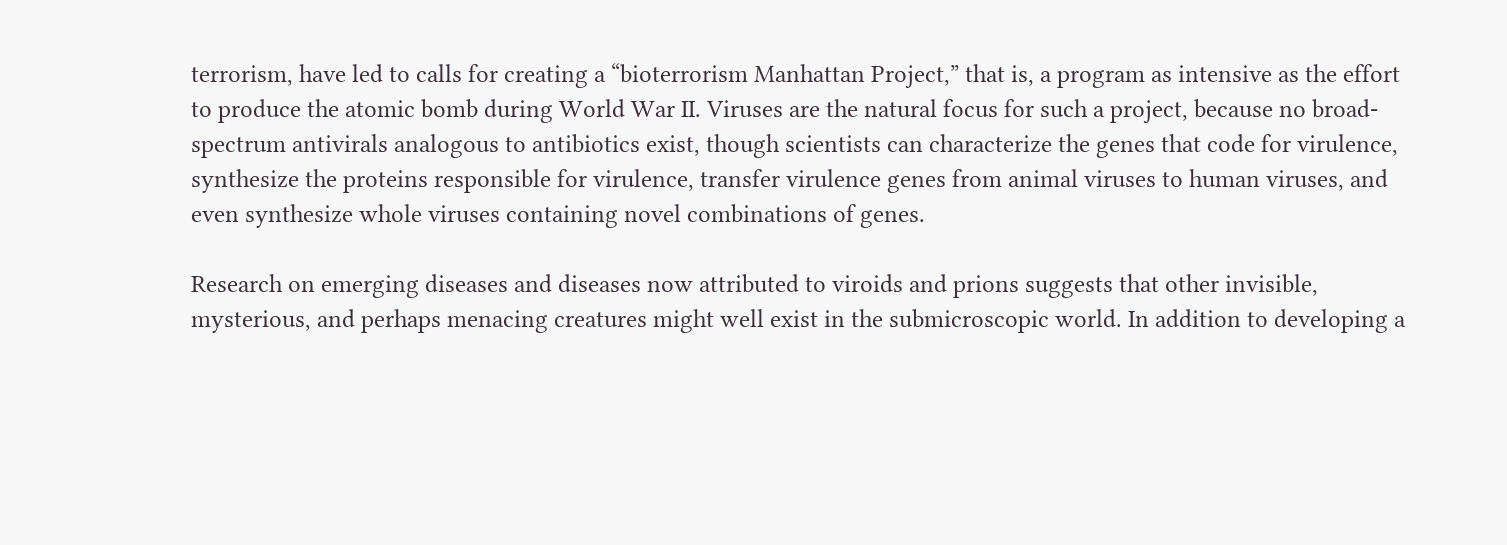terrorism, have led to calls for creating a “bioterrorism Manhattan Project,” that is, a program as intensive as the effort to produce the atomic bomb during World War II. Viruses are the natural focus for such a project, because no broad-spectrum antivirals analogous to antibiotics exist, though scientists can characterize the genes that code for virulence, synthesize the proteins responsible for virulence, transfer virulence genes from animal viruses to human viruses, and even synthesize whole viruses containing novel combinations of genes.

Research on emerging diseases and diseases now attributed to viroids and prions suggests that other invisible, mysterious, and perhaps menacing creatures might well exist in the submicroscopic world. In addition to developing a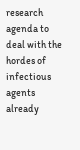research agenda to deal with the hordes of infectious agents already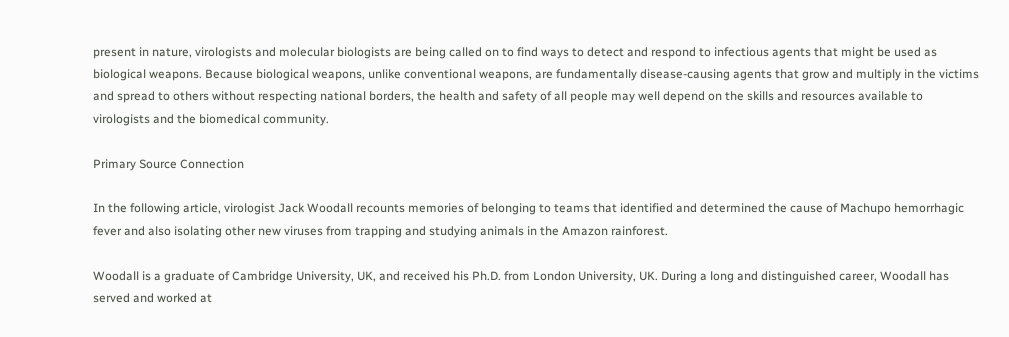present in nature, virologists and molecular biologists are being called on to find ways to detect and respond to infectious agents that might be used as biological weapons. Because biological weapons, unlike conventional weapons, are fundamentally disease-causing agents that grow and multiply in the victims and spread to others without respecting national borders, the health and safety of all people may well depend on the skills and resources available to virologists and the biomedical community.

Primary Source Connection

In the following article, virologist Jack Woodall recounts memories of belonging to teams that identified and determined the cause of Machupo hemorrhagic fever and also isolating other new viruses from trapping and studying animals in the Amazon rainforest.

Woodall is a graduate of Cambridge University, UK, and received his Ph.D. from London University, UK. During a long and distinguished career, Woodall has served and worked at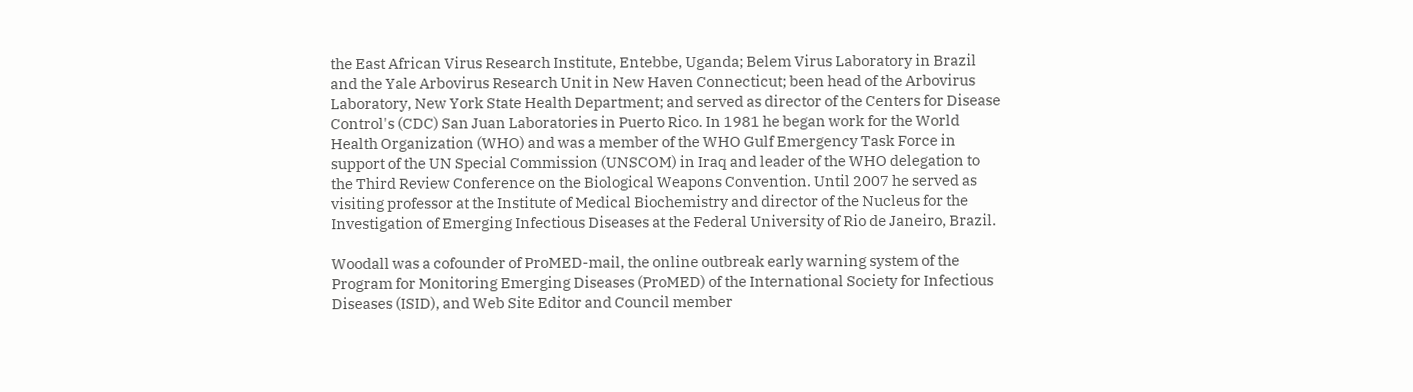the East African Virus Research Institute, Entebbe, Uganda; Belem Virus Laboratory in Brazil and the Yale Arbovirus Research Unit in New Haven Connecticut; been head of the Arbovirus Laboratory, New York State Health Department; and served as director of the Centers for Disease Control's (CDC) San Juan Laboratories in Puerto Rico. In 1981 he began work for the World Health Organization (WHO) and was a member of the WHO Gulf Emergency Task Force in support of the UN Special Commission (UNSCOM) in Iraq and leader of the WHO delegation to the Third Review Conference on the Biological Weapons Convention. Until 2007 he served as visiting professor at the Institute of Medical Biochemistry and director of the Nucleus for the Investigation of Emerging Infectious Diseases at the Federal University of Rio de Janeiro, Brazil.

Woodall was a cofounder of ProMED-mail, the online outbreak early warning system of the Program for Monitoring Emerging Diseases (ProMED) of the International Society for Infectious Diseases (ISID), and Web Site Editor and Council member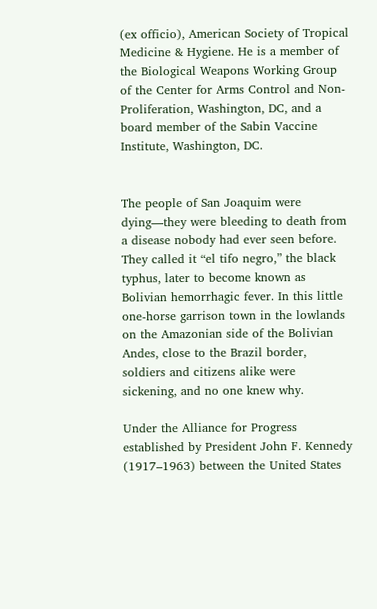(ex officio), American Society of Tropical Medicine & Hygiene. He is a member of the Biological Weapons Working Group of the Center for Arms Control and Non-Proliferation, Washington, DC, and a board member of the Sabin Vaccine Institute, Washington, DC.


The people of San Joaquim were dying—they were bleeding to death from a disease nobody had ever seen before. They called it “el tifo negro,” the black typhus, later to become known as Bolivian hemorrhagic fever. In this little one-horse garrison town in the lowlands on the Amazonian side of the Bolivian Andes, close to the Brazil border, soldiers and citizens alike were sickening, and no one knew why.

Under the Alliance for Progress established by President John F. Kennedy (1917–1963) between the United States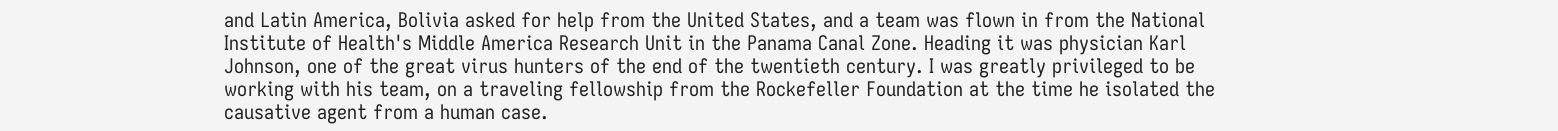and Latin America, Bolivia asked for help from the United States, and a team was flown in from the National Institute of Health's Middle America Research Unit in the Panama Canal Zone. Heading it was physician Karl Johnson, one of the great virus hunters of the end of the twentieth century. I was greatly privileged to be working with his team, on a traveling fellowship from the Rockefeller Foundation at the time he isolated the causative agent from a human case.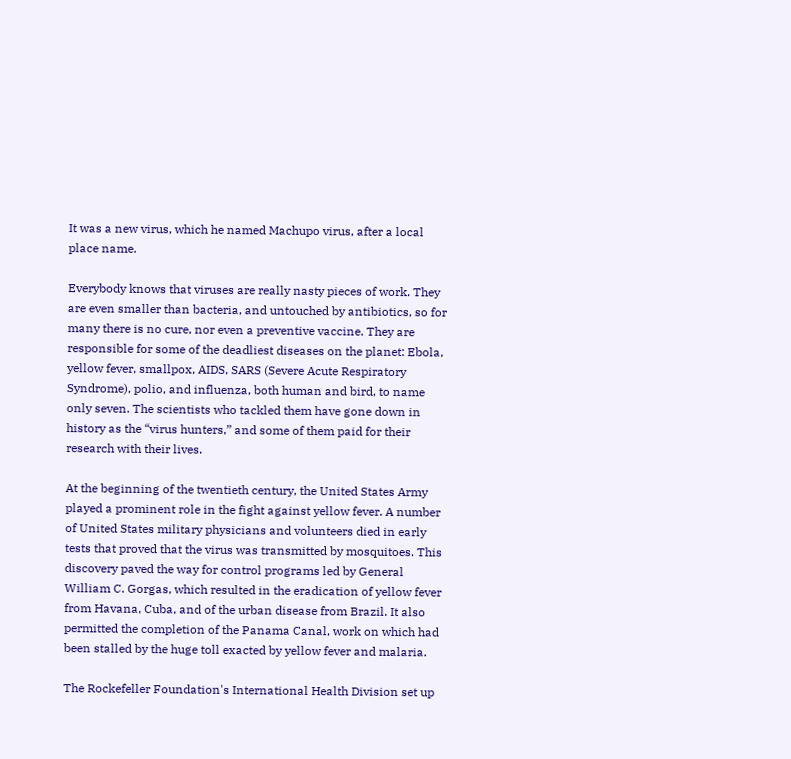It was a new virus, which he named Machupo virus, after a local place name.

Everybody knows that viruses are really nasty pieces of work. They are even smaller than bacteria, and untouched by antibiotics, so for many there is no cure, nor even a preventive vaccine. They are responsible for some of the deadliest diseases on the planet: Ebola, yellow fever, smallpox, AIDS, SARS (Severe Acute Respiratory Syndrome), polio, and influenza, both human and bird, to name only seven. The scientists who tackled them have gone down in history as the “virus hunters,” and some of them paid for their research with their lives.

At the beginning of the twentieth century, the United States Army played a prominent role in the fight against yellow fever. A number of United States military physicians and volunteers died in early tests that proved that the virus was transmitted by mosquitoes. This discovery paved the way for control programs led by General William C. Gorgas, which resulted in the eradication of yellow fever from Havana, Cuba, and of the urban disease from Brazil. It also permitted the completion of the Panama Canal, work on which had been stalled by the huge toll exacted by yellow fever and malaria.

The Rockefeller Foundation's International Health Division set up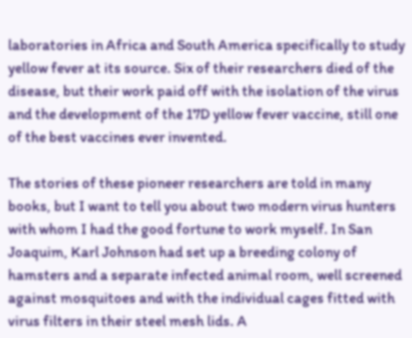laboratories in Africa and South America specifically to study yellow fever at its source. Six of their researchers died of the disease, but their work paid off with the isolation of the virus and the development of the 17D yellow fever vaccine, still one of the best vaccines ever invented.

The stories of these pioneer researchers are told in many books, but I want to tell you about two modern virus hunters with whom I had the good fortune to work myself. In San Joaquim, Karl Johnson had set up a breeding colony of hamsters and a separate infected animal room, well screened against mosquitoes and with the individual cages fitted with virus filters in their steel mesh lids. A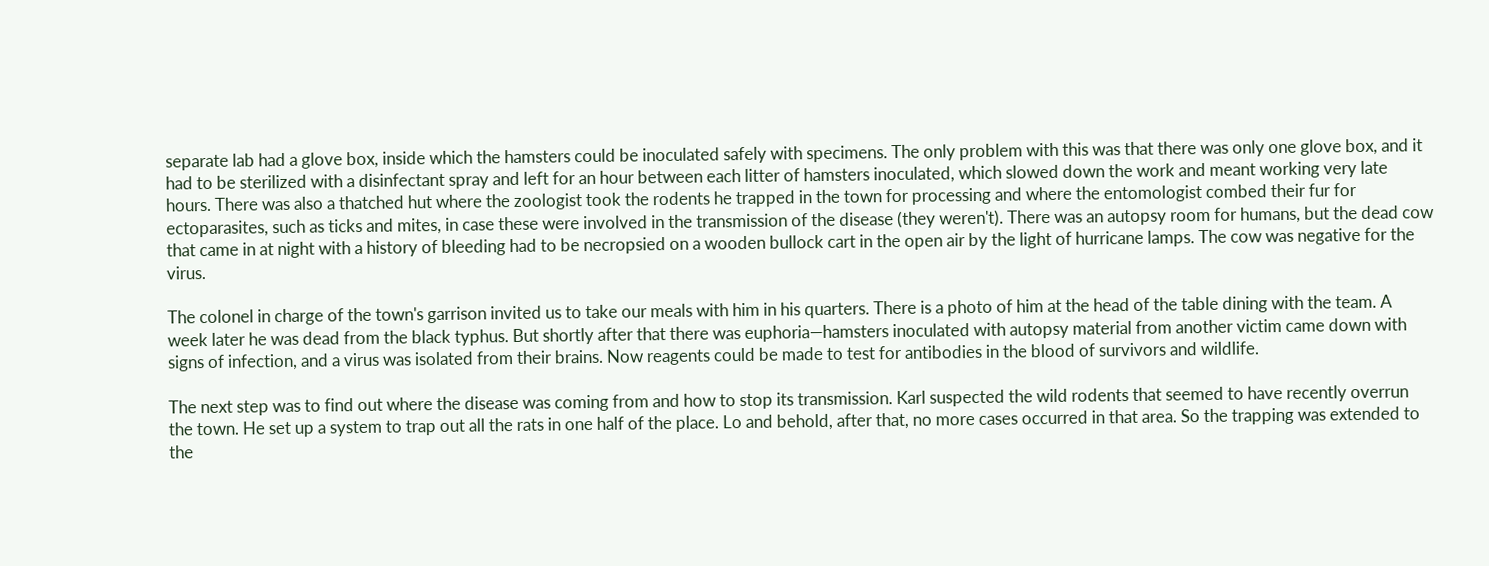separate lab had a glove box, inside which the hamsters could be inoculated safely with specimens. The only problem with this was that there was only one glove box, and it had to be sterilized with a disinfectant spray and left for an hour between each litter of hamsters inoculated, which slowed down the work and meant working very late hours. There was also a thatched hut where the zoologist took the rodents he trapped in the town for processing and where the entomologist combed their fur for ectoparasites, such as ticks and mites, in case these were involved in the transmission of the disease (they weren't). There was an autopsy room for humans, but the dead cow that came in at night with a history of bleeding had to be necropsied on a wooden bullock cart in the open air by the light of hurricane lamps. The cow was negative for the virus.

The colonel in charge of the town's garrison invited us to take our meals with him in his quarters. There is a photo of him at the head of the table dining with the team. A week later he was dead from the black typhus. But shortly after that there was euphoria—hamsters inoculated with autopsy material from another victim came down with signs of infection, and a virus was isolated from their brains. Now reagents could be made to test for antibodies in the blood of survivors and wildlife.

The next step was to find out where the disease was coming from and how to stop its transmission. Karl suspected the wild rodents that seemed to have recently overrun the town. He set up a system to trap out all the rats in one half of the place. Lo and behold, after that, no more cases occurred in that area. So the trapping was extended to the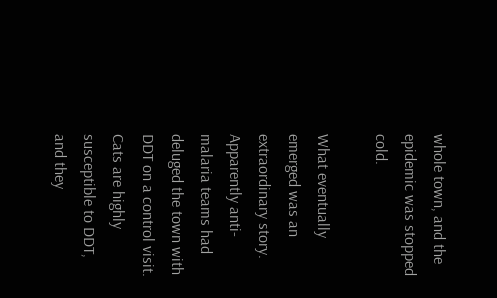whole town, and the epidemic was stopped cold.

What eventually emerged was an extraordinary story. Apparently anti-malaria teams had deluged the town with DDT on a control visit. Cats are highly susceptible to DDT, and they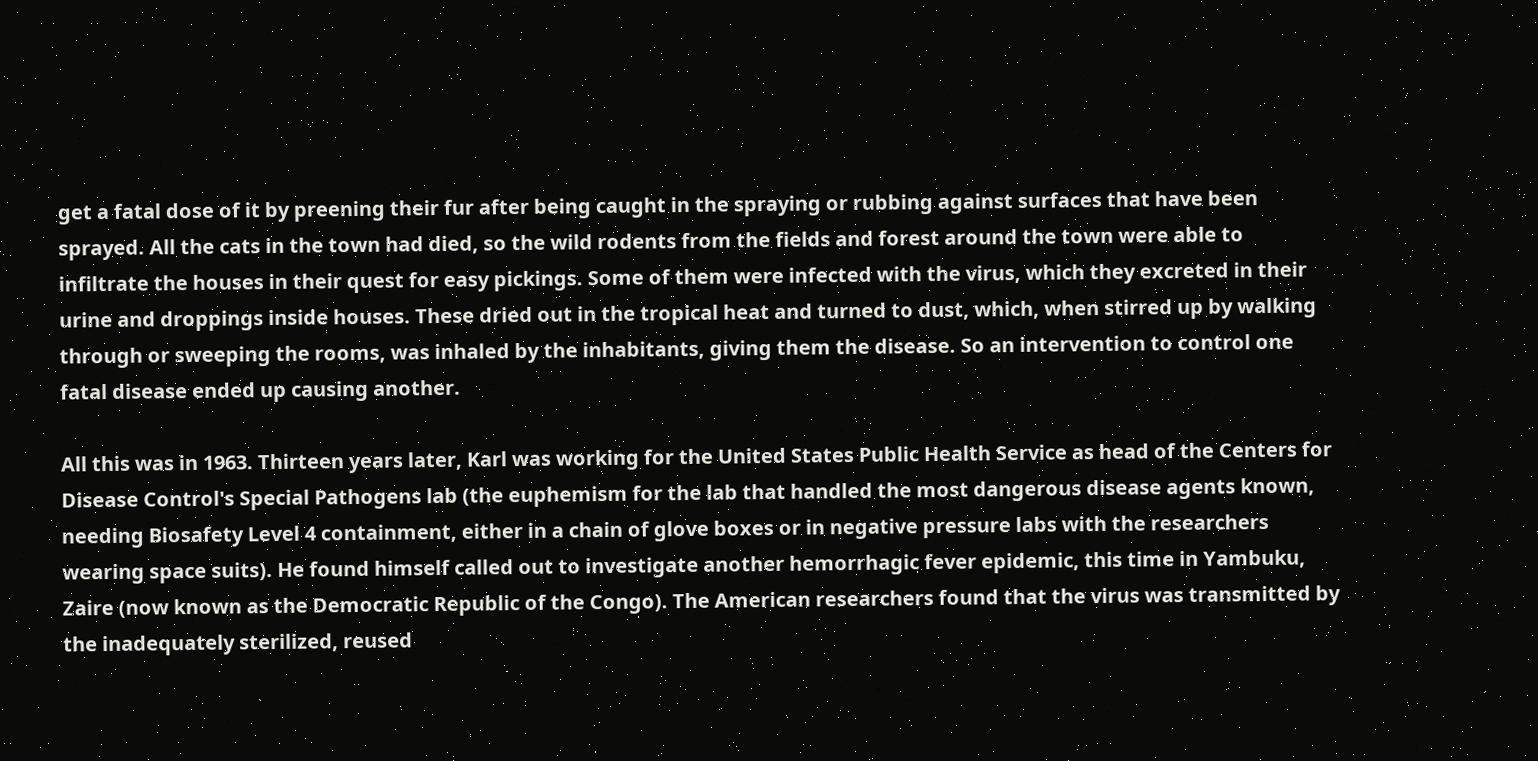get a fatal dose of it by preening their fur after being caught in the spraying or rubbing against surfaces that have been sprayed. All the cats in the town had died, so the wild rodents from the fields and forest around the town were able to infiltrate the houses in their quest for easy pickings. Some of them were infected with the virus, which they excreted in their urine and droppings inside houses. These dried out in the tropical heat and turned to dust, which, when stirred up by walking through or sweeping the rooms, was inhaled by the inhabitants, giving them the disease. So an intervention to control one fatal disease ended up causing another.

All this was in 1963. Thirteen years later, Karl was working for the United States Public Health Service as head of the Centers for Disease Control's Special Pathogens lab (the euphemism for the lab that handled the most dangerous disease agents known, needing Biosafety Level 4 containment, either in a chain of glove boxes or in negative pressure labs with the researchers wearing space suits). He found himself called out to investigate another hemorrhagic fever epidemic, this time in Yambuku, Zaire (now known as the Democratic Republic of the Congo). The American researchers found that the virus was transmitted by the inadequately sterilized, reused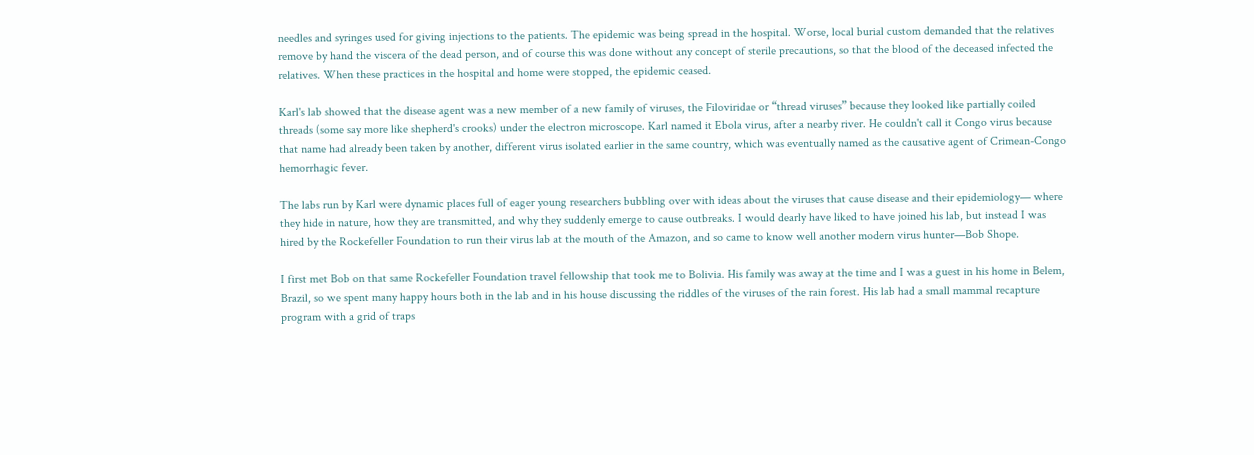needles and syringes used for giving injections to the patients. The epidemic was being spread in the hospital. Worse, local burial custom demanded that the relatives remove by hand the viscera of the dead person, and of course this was done without any concept of sterile precautions, so that the blood of the deceased infected the relatives. When these practices in the hospital and home were stopped, the epidemic ceased.

Karl's lab showed that the disease agent was a new member of a new family of viruses, the Filoviridae or “thread viruses” because they looked like partially coiled threads (some say more like shepherd's crooks) under the electron microscope. Karl named it Ebola virus, after a nearby river. He couldn't call it Congo virus because that name had already been taken by another, different virus isolated earlier in the same country, which was eventually named as the causative agent of Crimean-Congo hemorrhagic fever.

The labs run by Karl were dynamic places full of eager young researchers bubbling over with ideas about the viruses that cause disease and their epidemiology— where they hide in nature, how they are transmitted, and why they suddenly emerge to cause outbreaks. I would dearly have liked to have joined his lab, but instead I was hired by the Rockefeller Foundation to run their virus lab at the mouth of the Amazon, and so came to know well another modern virus hunter—Bob Shope.

I first met Bob on that same Rockefeller Foundation travel fellowship that took me to Bolivia. His family was away at the time and I was a guest in his home in Belem, Brazil, so we spent many happy hours both in the lab and in his house discussing the riddles of the viruses of the rain forest. His lab had a small mammal recapture program with a grid of traps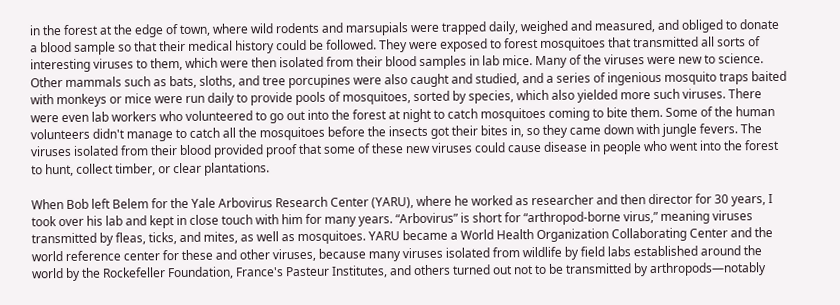in the forest at the edge of town, where wild rodents and marsupials were trapped daily, weighed and measured, and obliged to donate a blood sample so that their medical history could be followed. They were exposed to forest mosquitoes that transmitted all sorts of interesting viruses to them, which were then isolated from their blood samples in lab mice. Many of the viruses were new to science. Other mammals such as bats, sloths, and tree porcupines were also caught and studied, and a series of ingenious mosquito traps baited with monkeys or mice were run daily to provide pools of mosquitoes, sorted by species, which also yielded more such viruses. There were even lab workers who volunteered to go out into the forest at night to catch mosquitoes coming to bite them. Some of the human volunteers didn't manage to catch all the mosquitoes before the insects got their bites in, so they came down with jungle fevers. The viruses isolated from their blood provided proof that some of these new viruses could cause disease in people who went into the forest to hunt, collect timber, or clear plantations.

When Bob left Belem for the Yale Arbovirus Research Center (YARU), where he worked as researcher and then director for 30 years, I took over his lab and kept in close touch with him for many years. “Arbovirus” is short for “arthropod-borne virus,” meaning viruses transmitted by fleas, ticks, and mites, as well as mosquitoes. YARU became a World Health Organization Collaborating Center and the world reference center for these and other viruses, because many viruses isolated from wildlife by field labs established around the world by the Rockefeller Foundation, France's Pasteur Institutes, and others turned out not to be transmitted by arthropods—notably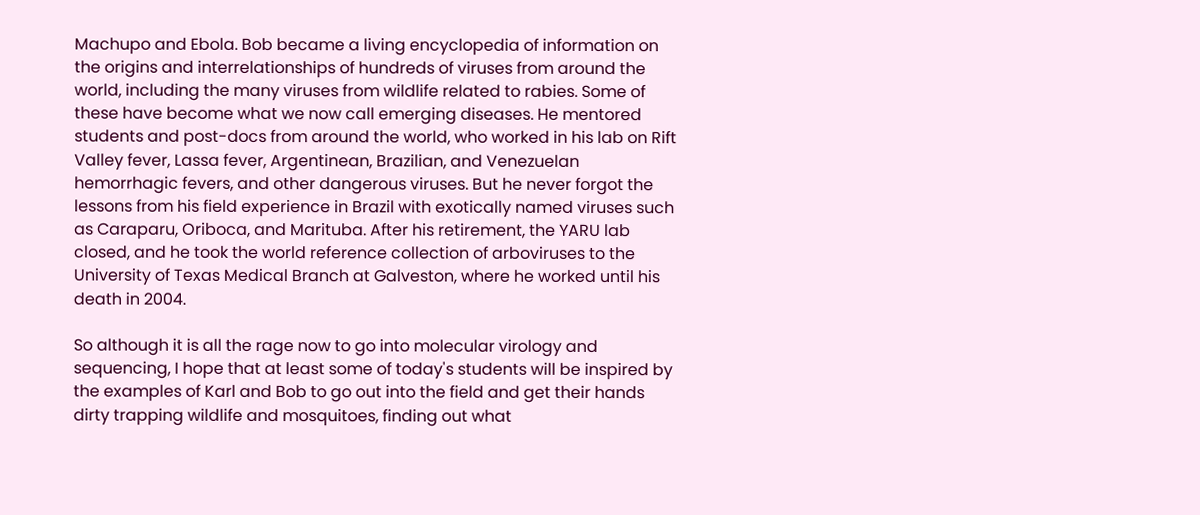Machupo and Ebola. Bob became a living encyclopedia of information on the origins and interrelationships of hundreds of viruses from around the world, including the many viruses from wildlife related to rabies. Some of these have become what we now call emerging diseases. He mentored students and post-docs from around the world, who worked in his lab on Rift Valley fever, Lassa fever, Argentinean, Brazilian, and Venezuelan hemorrhagic fevers, and other dangerous viruses. But he never forgot the lessons from his field experience in Brazil with exotically named viruses such as Caraparu, Oriboca, and Marituba. After his retirement, the YARU lab closed, and he took the world reference collection of arboviruses to the University of Texas Medical Branch at Galveston, where he worked until his death in 2004.

So although it is all the rage now to go into molecular virology and sequencing, I hope that at least some of today's students will be inspired by the examples of Karl and Bob to go out into the field and get their hands dirty trapping wildlife and mosquitoes, finding out what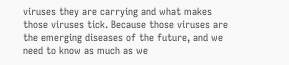viruses they are carrying and what makes those viruses tick. Because those viruses are the emerging diseases of the future, and we need to know as much as we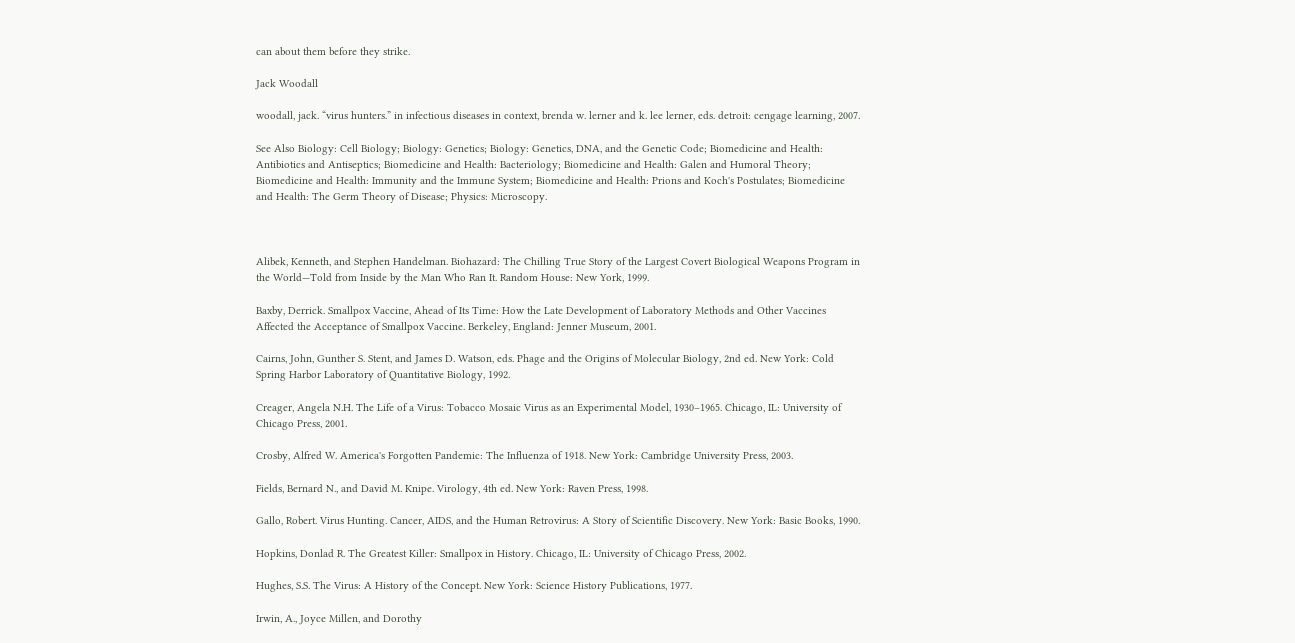can about them before they strike.

Jack Woodall

woodall, jack. “virus hunters.” in infectious diseases in context, brenda w. lerner and k. lee lerner, eds. detroit: cengage learning, 2007.

See Also Biology: Cell Biology; Biology: Genetics; Biology: Genetics, DNA, and the Genetic Code; Biomedicine and Health: Antibiotics and Antiseptics; Biomedicine and Health: Bacteriology; Biomedicine and Health: Galen and Humoral Theory; Biomedicine and Health: Immunity and the Immune System; Biomedicine and Health: Prions and Koch's Postulates; Biomedicine and Health: The Germ Theory of Disease; Physics: Microscopy.



Alibek, Kenneth, and Stephen Handelman. Biohazard: The Chilling True Story of the Largest Covert Biological Weapons Program in the World—Told from Inside by the Man Who Ran It. Random House: New York, 1999.

Baxby, Derrick. Smallpox Vaccine, Ahead of Its Time: How the Late Development of Laboratory Methods and Other Vaccines Affected the Acceptance of Smallpox Vaccine. Berkeley, England: Jenner Museum, 2001.

Cairns, John, Gunther S. Stent, and James D. Watson, eds. Phage and the Origins of Molecular Biology, 2nd ed. New York: Cold Spring Harbor Laboratory of Quantitative Biology, 1992.

Creager, Angela N.H. The Life of a Virus: Tobacco Mosaic Virus as an Experimental Model, 1930–1965. Chicago, IL: University of Chicago Press, 2001.

Crosby, Alfred W. America's Forgotten Pandemic: The Influenza of 1918. New York: Cambridge University Press, 2003.

Fields, Bernard N., and David M. Knipe. Virology, 4th ed. New York: Raven Press, 1998.

Gallo, Robert. Virus Hunting. Cancer, AIDS, and the Human Retrovirus: A Story of Scientific Discovery. New York: Basic Books, 1990.

Hopkins, Donlad R. The Greatest Killer: Smallpox in History. Chicago, IL: University of Chicago Press, 2002.

Hughes, S.S. The Virus: A History of the Concept. New York: Science History Publications, 1977.

Irwin, A., Joyce Millen, and Dorothy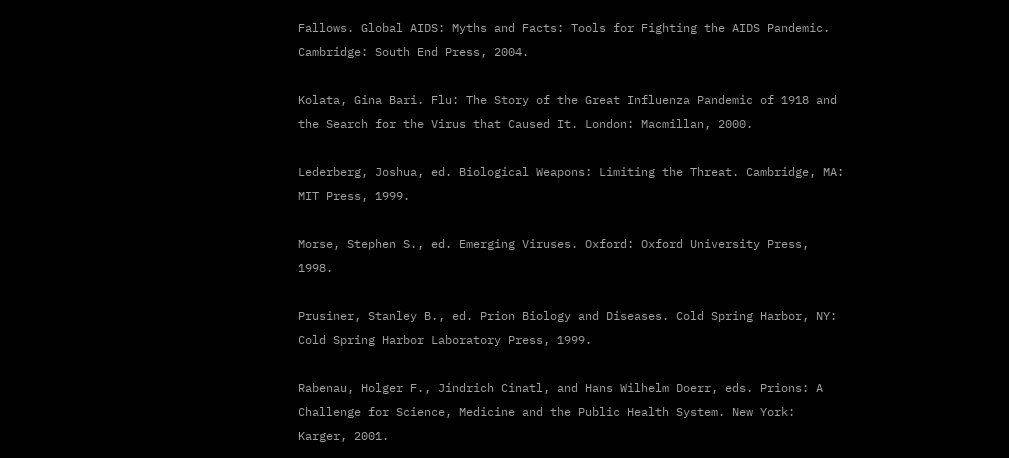Fallows. Global AIDS: Myths and Facts: Tools for Fighting the AIDS Pandemic. Cambridge: South End Press, 2004.

Kolata, Gina Bari. Flu: The Story of the Great Influenza Pandemic of 1918 and the Search for the Virus that Caused It. London: Macmillan, 2000.

Lederberg, Joshua, ed. Biological Weapons: Limiting the Threat. Cambridge, MA: MIT Press, 1999.

Morse, Stephen S., ed. Emerging Viruses. Oxford: Oxford University Press, 1998.

Prusiner, Stanley B., ed. Prion Biology and Diseases. Cold Spring Harbor, NY: Cold Spring Harbor Laboratory Press, 1999.

Rabenau, Holger F., Jindrich Cinatl, and Hans Wilhelm Doerr, eds. Prions: A Challenge for Science, Medicine and the Public Health System. New York: Karger, 2001.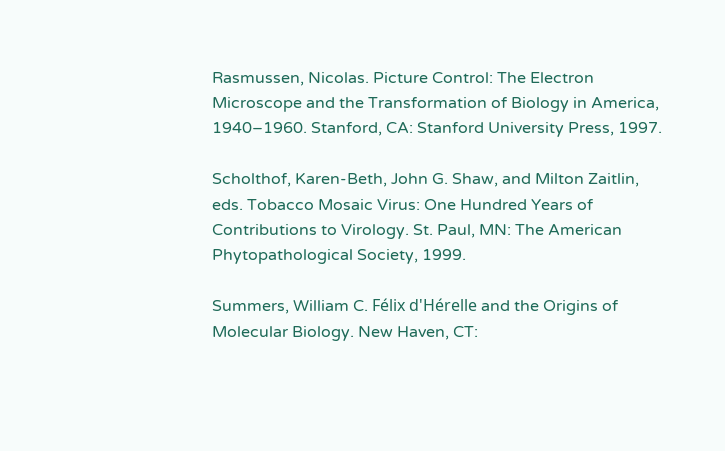Rasmussen, Nicolas. Picture Control: The Electron Microscope and the Transformation of Biology in America, 1940–1960. Stanford, CA: Stanford University Press, 1997.

Scholthof, Karen-Beth, John G. Shaw, and Milton Zaitlin, eds. Tobacco Mosaic Virus: One Hundred Years of Contributions to Virology. St. Paul, MN: The American Phytopathological Society, 1999.

Summers, William C. Félix d'Hérelle and the Origins of Molecular Biology. New Haven, CT: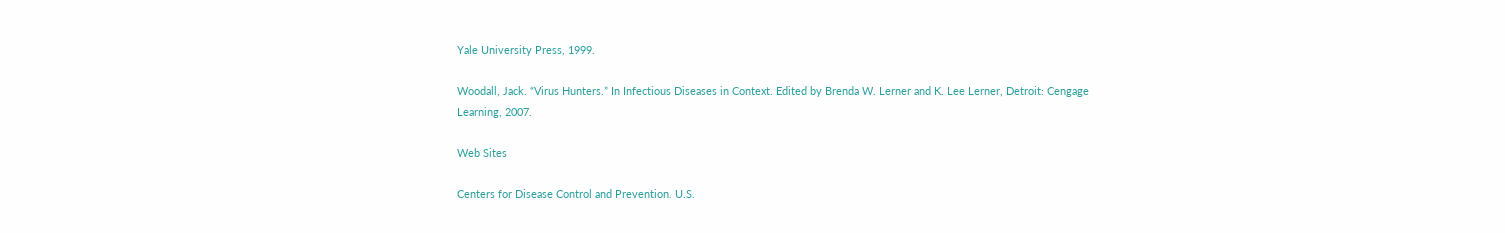Yale University Press, 1999.

Woodall, Jack. “Virus Hunters.” In Infectious Diseases in Context. Edited by Brenda W. Lerner and K. Lee Lerner, Detroit: Cengage Learning, 2007.

Web Sites

Centers for Disease Control and Prevention. U.S.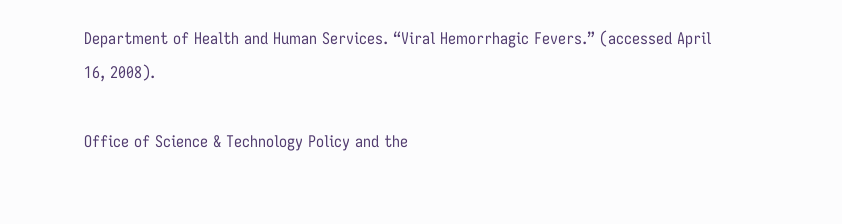Department of Health and Human Services. “Viral Hemorrhagic Fevers.” (accessed April 16, 2008).

Office of Science & Technology Policy and the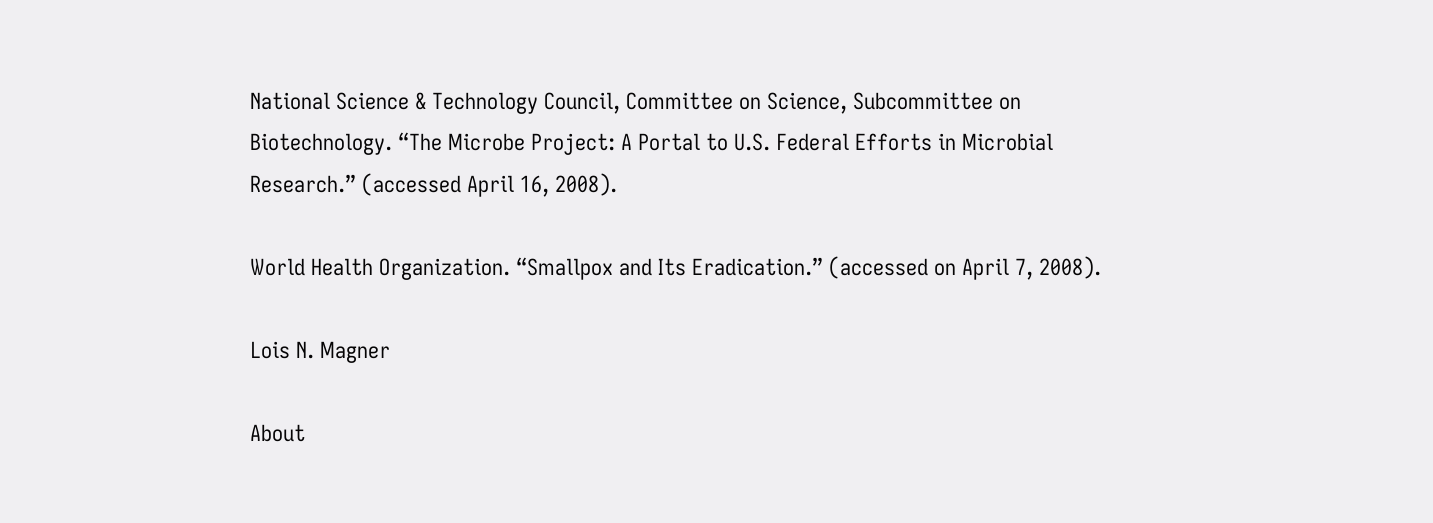National Science & Technology Council, Committee on Science, Subcommittee on Biotechnology. “The Microbe Project: A Portal to U.S. Federal Efforts in Microbial Research.” (accessed April 16, 2008).

World Health Organization. “Smallpox and Its Eradication.” (accessed on April 7, 2008).

Lois N. Magner

About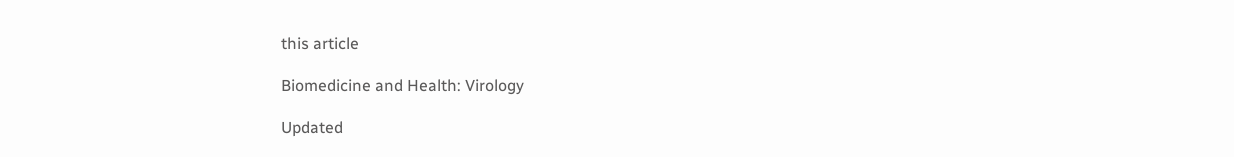this article

Biomedicine and Health: Virology

Updated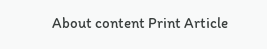About content Print Article